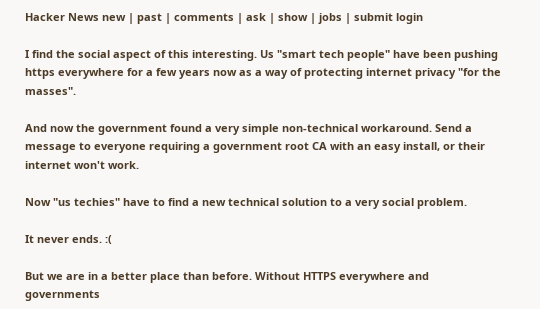Hacker News new | past | comments | ask | show | jobs | submit login

I find the social aspect of this interesting. Us "smart tech people" have been pushing https everywhere for a few years now as a way of protecting internet privacy "for the masses".

And now the government found a very simple non-technical workaround. Send a message to everyone requiring a government root CA with an easy install, or their internet won't work.

Now "us techies" have to find a new technical solution to a very social problem.

It never ends. :(

But we are in a better place than before. Without HTTPS everywhere and governments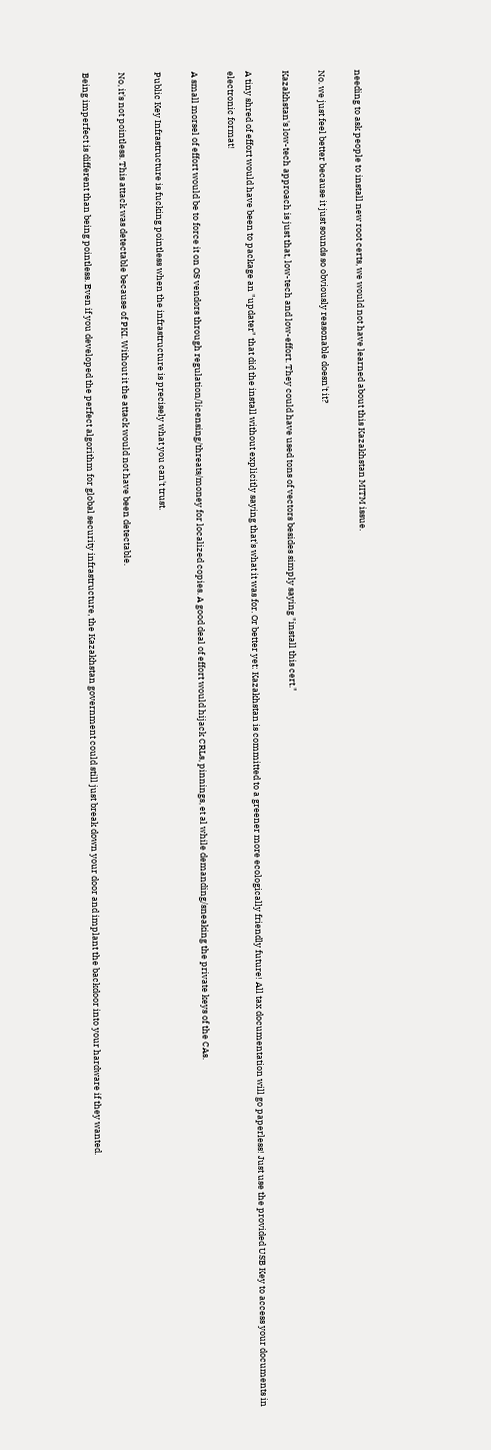needing to ask people to install new root certs, we would not have learned about this Kazakhstan MITM issue.

No. we just feel better because it just sounds so obviously reasonable doesn't it?

Kazakhstan's low-tech approach is just that, low-tech and low-effort. They could have used tons of vectors besides simply saying "install this cert."

A tiny shred of effort would have been to package an "updater" that did the install without explicitly saying that's what it was for. Or better yet: Kazakhstan is committed to a greener more ecologically friendly future! All tax documentation will go paperless! Just use the provided USB Key to access your documents in electronic format!

A small morsel of effort would be to force it on OS vendors through regulation/licensing/threats/money for localized copies. A good deal of effort would hijack CRLs, pinnings, et al while demanding/sneaking the private keys of the CAs.

Public Key Infrastructure is fucking pointless when the infrastructure is precisely what you can't trust.

No, it's not pointless. This attack was detectable because of PKI. Without it the attack would not have been detectable.

Being imperfect is different than being pointless. Even if you developed the perfect algorithm for global security infrastructure, the Kazakhstan government could still just break down your door and implant the backdoor into your hardware if they wanted.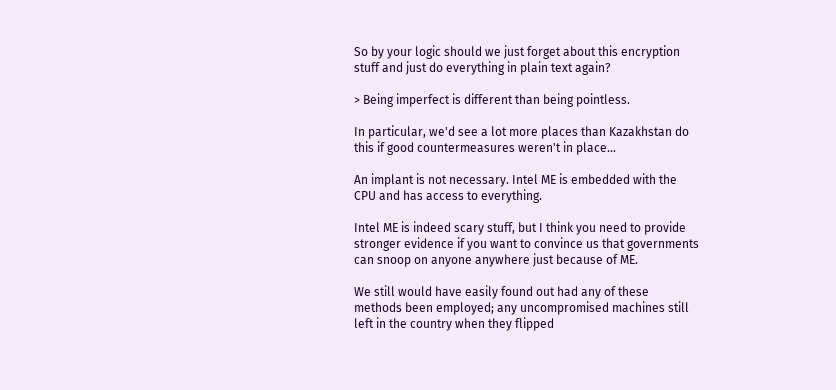So by your logic should we just forget about this encryption stuff and just do everything in plain text again?

> Being imperfect is different than being pointless.

In particular, we'd see a lot more places than Kazakhstan do this if good countermeasures weren't in place...

An implant is not necessary. Intel ME is embedded with the CPU and has access to everything.

Intel ME is indeed scary stuff, but I think you need to provide stronger evidence if you want to convince us that governments can snoop on anyone anywhere just because of ME.

We still would have easily found out had any of these methods been employed; any uncompromised machines still left in the country when they flipped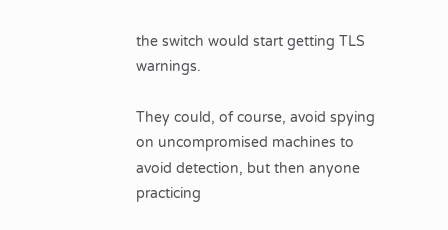the switch would start getting TLS warnings.

They could, of course, avoid spying on uncompromised machines to avoid detection, but then anyone practicing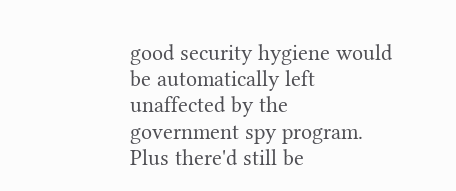good security hygiene would be automatically left unaffected by the government spy program. Plus there'd still be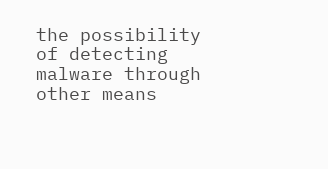the possibility of detecting malware through other means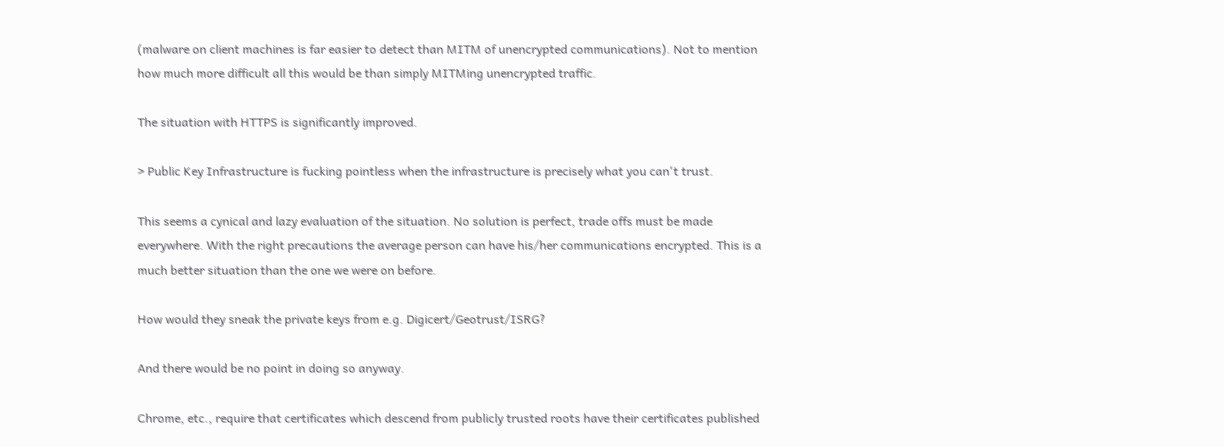(malware on client machines is far easier to detect than MITM of unencrypted communications). Not to mention how much more difficult all this would be than simply MITMing unencrypted traffic.

The situation with HTTPS is significantly improved.

> Public Key Infrastructure is fucking pointless when the infrastructure is precisely what you can't trust.

This seems a cynical and lazy evaluation of the situation. No solution is perfect, trade offs must be made everywhere. With the right precautions the average person can have his/her communications encrypted. This is a much better situation than the one we were on before.

How would they sneak the private keys from e.g. Digicert/Geotrust/ISRG?

And there would be no point in doing so anyway.

Chrome, etc., require that certificates which descend from publicly trusted roots have their certificates published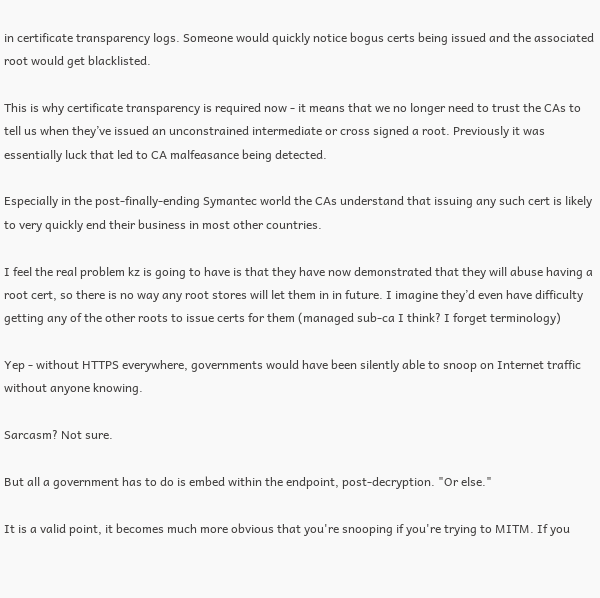in certificate transparency logs. Someone would quickly notice bogus certs being issued and the associated root would get blacklisted.

This is why certificate transparency is required now - it means that we no longer need to trust the CAs to tell us when they’ve issued an unconstrained intermediate or cross signed a root. Previously it was essentially luck that led to CA malfeasance being detected.

Especially in the post-finally-ending Symantec world the CAs understand that issuing any such cert is likely to very quickly end their business in most other countries.

I feel the real problem kz is going to have is that they have now demonstrated that they will abuse having a root cert, so there is no way any root stores will let them in in future. I imagine they’d even have difficulty getting any of the other roots to issue certs for them (managed sub-ca I think? I forget terminology)

Yep - without HTTPS everywhere, governments would have been silently able to snoop on Internet traffic without anyone knowing.

Sarcasm? Not sure.

But all a government has to do is embed within the endpoint, post-decryption. "Or else."

It is a valid point, it becomes much more obvious that you're snooping if you're trying to MITM. If you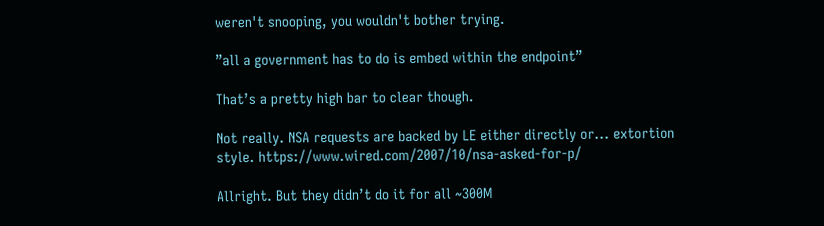weren't snooping, you wouldn't bother trying.

”all a government has to do is embed within the endpoint”

That’s a pretty high bar to clear though.

Not really. NSA requests are backed by LE either directly or... extortion style. https://www.wired.com/2007/10/nsa-asked-for-p/

Allright. But they didn’t do it for all ~300M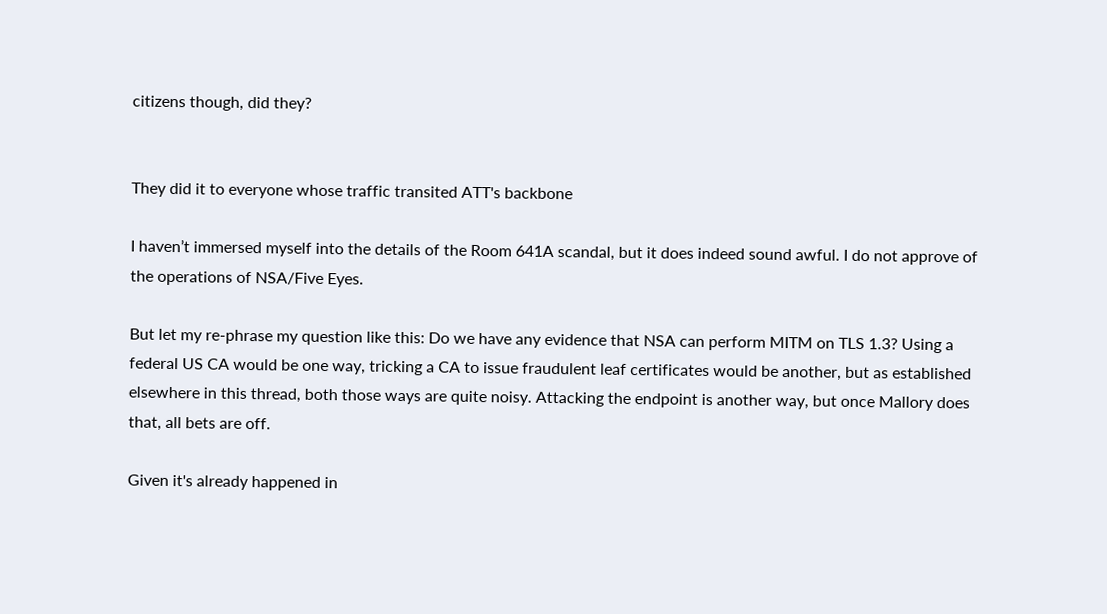citizens though, did they?


They did it to everyone whose traffic transited ATT's backbone

I haven’t immersed myself into the details of the Room 641A scandal, but it does indeed sound awful. I do not approve of the operations of NSA/Five Eyes.

But let my re-phrase my question like this: Do we have any evidence that NSA can perform MITM on TLS 1.3? Using a federal US CA would be one way, tricking a CA to issue fraudulent leaf certificates would be another, but as established elsewhere in this thread, both those ways are quite noisy. Attacking the endpoint is another way, but once Mallory does that, all bets are off.

Given it's already happened in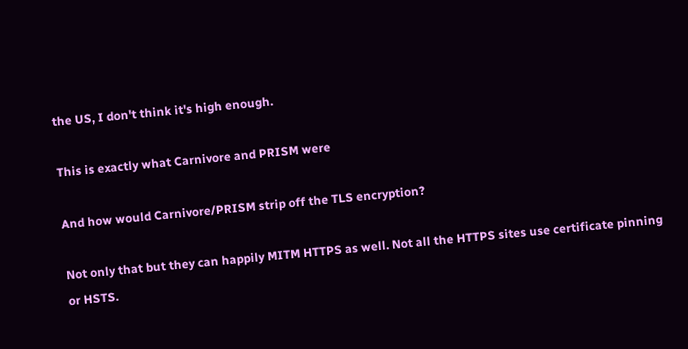the US, I don't think it's high enough.

This is exactly what Carnivore and PRISM were

And how would Carnivore/PRISM strip off the TLS encryption?

Not only that but they can happily MITM HTTPS as well. Not all the HTTPS sites use certificate pinning or HSTS.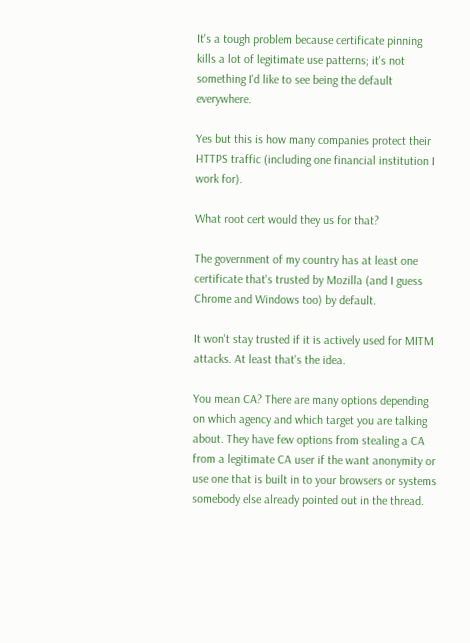It's a tough problem because certificate pinning kills a lot of legitimate use patterns; it's not something I'd like to see being the default everywhere.

Yes but this is how many companies protect their HTTPS traffic (including one financial institution I work for).

What root cert would they us for that?

The government of my country has at least one certificate that's trusted by Mozilla (and I guess Chrome and Windows too) by default.

It won't stay trusted if it is actively used for MITM attacks. At least that's the idea.

You mean CA? There are many options depending on which agency and which target you are talking about. They have few options from stealing a CA from a legitimate CA user if the want anonymity or use one that is built in to your browsers or systems somebody else already pointed out in the thread.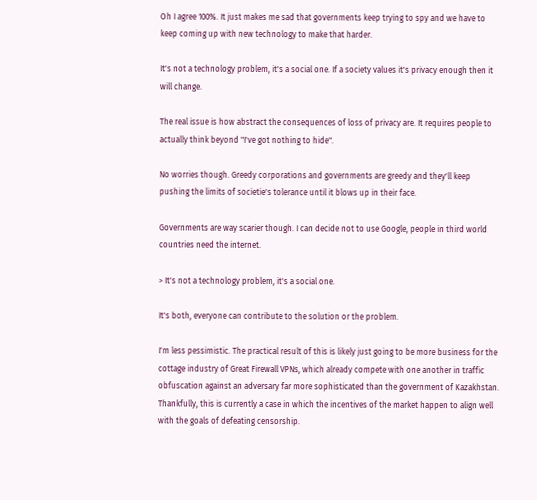Oh I agree 100%. It just makes me sad that governments keep trying to spy and we have to keep coming up with new technology to make that harder.

It's not a technology problem, it's a social one. If a society values it's privacy enough then it will change.

The real issue is how abstract the consequences of loss of privacy are. It requires people to actually think beyond "I've got nothing to hide".

No worries though. Greedy corporations and governments are greedy and they'll keep pushing the limits of societie's tolerance until it blows up in their face.

Governments are way scarier though. I can decide not to use Google, people in third world countries need the internet.

> It's not a technology problem, it's a social one.

It's both, everyone can contribute to the solution or the problem.

I'm less pessimistic. The practical result of this is likely just going to be more business for the cottage industry of Great Firewall VPNs, which already compete with one another in traffic obfuscation against an adversary far more sophisticated than the government of Kazakhstan. Thankfully, this is currently a case in which the incentives of the market happen to align well with the goals of defeating censorship.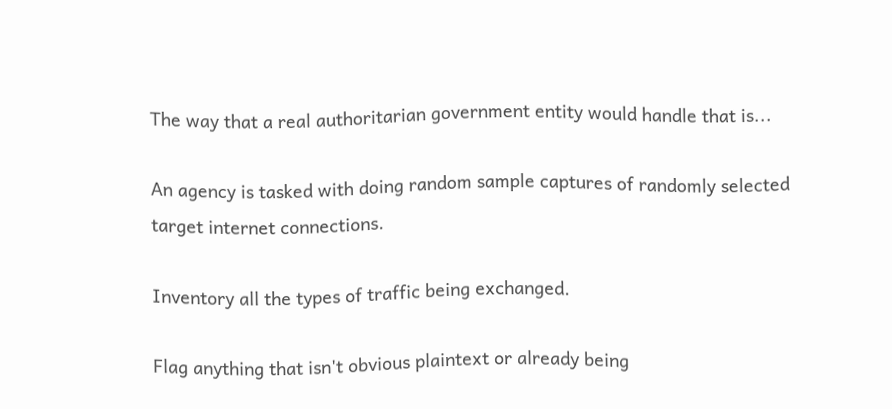The way that a real authoritarian government entity would handle that is...

An agency is tasked with doing random sample captures of randomly selected target internet connections.

Inventory all the types of traffic being exchanged.

Flag anything that isn't obvious plaintext or already being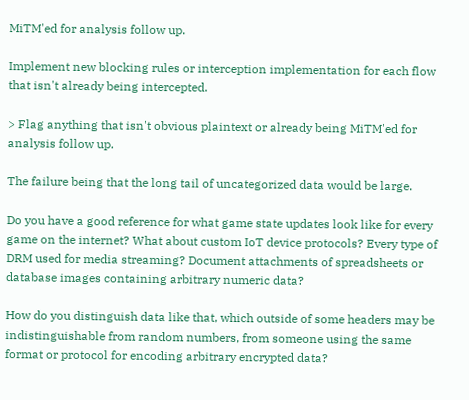MiTM'ed for analysis follow up.

Implement new blocking rules or interception implementation for each flow that isn't already being intercepted.

> Flag anything that isn't obvious plaintext or already being MiTM'ed for analysis follow up.

The failure being that the long tail of uncategorized data would be large.

Do you have a good reference for what game state updates look like for every game on the internet? What about custom IoT device protocols? Every type of DRM used for media streaming? Document attachments of spreadsheets or database images containing arbitrary numeric data?

How do you distinguish data like that, which outside of some headers may be indistinguishable from random numbers, from someone using the same format or protocol for encoding arbitrary encrypted data?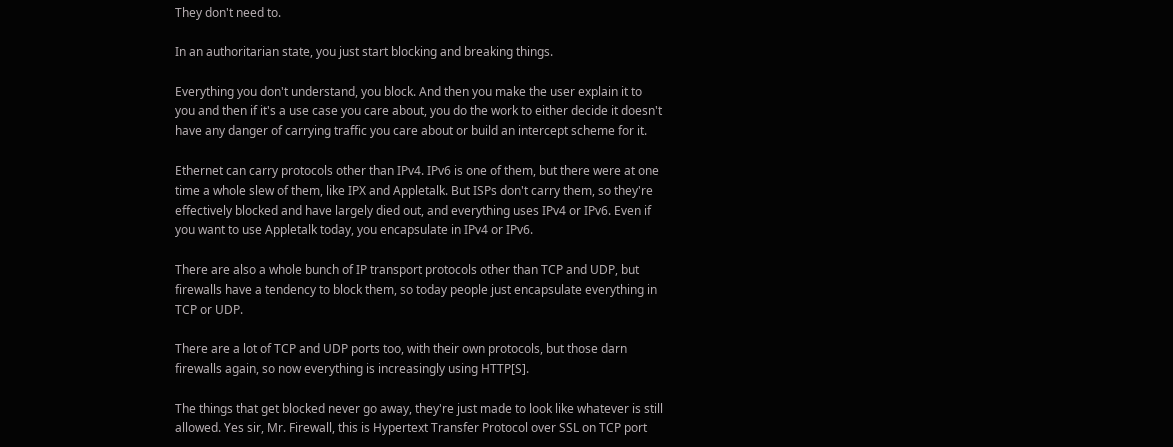They don't need to.

In an authoritarian state, you just start blocking and breaking things.

Everything you don't understand, you block. And then you make the user explain it to you and then if it's a use case you care about, you do the work to either decide it doesn't have any danger of carrying traffic you care about or build an intercept scheme for it.

Ethernet can carry protocols other than IPv4. IPv6 is one of them, but there were at one time a whole slew of them, like IPX and Appletalk. But ISPs don't carry them, so they're effectively blocked and have largely died out, and everything uses IPv4 or IPv6. Even if you want to use Appletalk today, you encapsulate in IPv4 or IPv6.

There are also a whole bunch of IP transport protocols other than TCP and UDP, but firewalls have a tendency to block them, so today people just encapsulate everything in TCP or UDP.

There are a lot of TCP and UDP ports too, with their own protocols, but those darn firewalls again, so now everything is increasingly using HTTP[S].

The things that get blocked never go away, they're just made to look like whatever is still allowed. Yes sir, Mr. Firewall, this is Hypertext Transfer Protocol over SSL on TCP port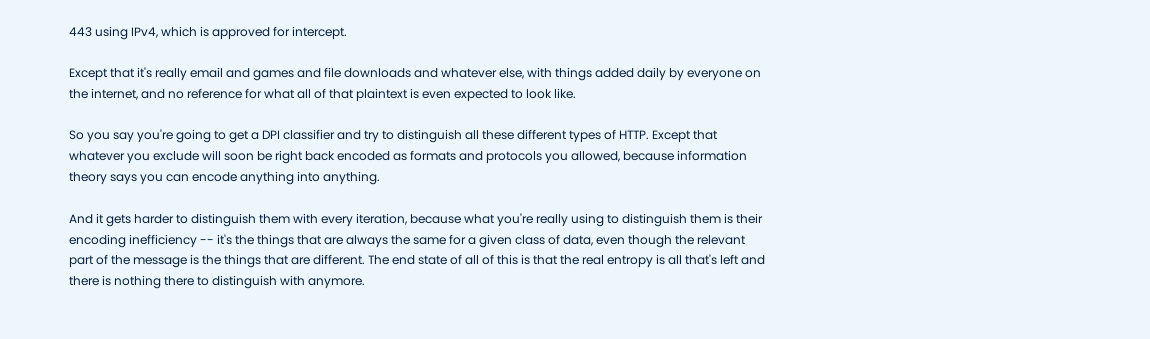443 using IPv4, which is approved for intercept.

Except that it's really email and games and file downloads and whatever else, with things added daily by everyone on the internet, and no reference for what all of that plaintext is even expected to look like.

So you say you're going to get a DPI classifier and try to distinguish all these different types of HTTP. Except that whatever you exclude will soon be right back encoded as formats and protocols you allowed, because information theory says you can encode anything into anything.

And it gets harder to distinguish them with every iteration, because what you're really using to distinguish them is their encoding inefficiency -- it's the things that are always the same for a given class of data, even though the relevant part of the message is the things that are different. The end state of all of this is that the real entropy is all that's left and there is nothing there to distinguish with anymore.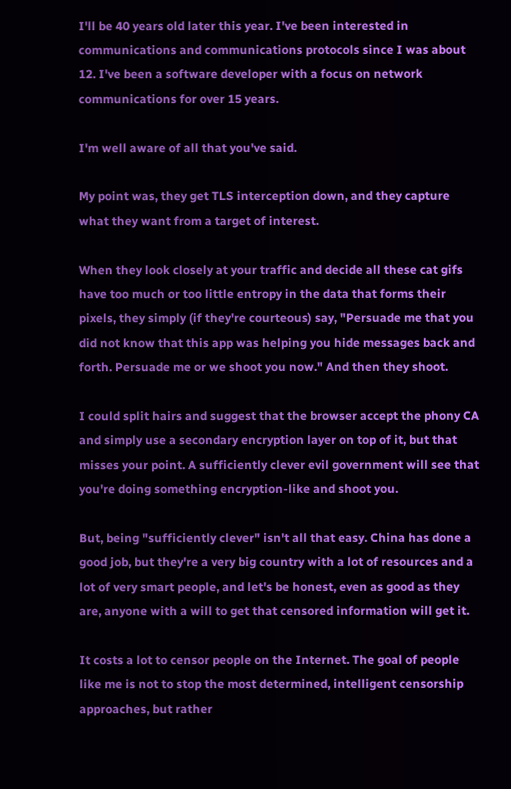I'll be 40 years old later this year. I've been interested in communications and communications protocols since I was about 12. I've been a software developer with a focus on network communications for over 15 years.

I'm well aware of all that you've said.

My point was, they get TLS interception down, and they capture what they want from a target of interest.

When they look closely at your traffic and decide all these cat gifs have too much or too little entropy in the data that forms their pixels, they simply (if they're courteous) say, "Persuade me that you did not know that this app was helping you hide messages back and forth. Persuade me or we shoot you now." And then they shoot.

I could split hairs and suggest that the browser accept the phony CA and simply use a secondary encryption layer on top of it, but that misses your point. A sufficiently clever evil government will see that you're doing something encryption-like and shoot you.

But, being "sufficiently clever" isn't all that easy. China has done a good job, but they're a very big country with a lot of resources and a lot of very smart people, and let's be honest, even as good as they are, anyone with a will to get that censored information will get it.

It costs a lot to censor people on the Internet. The goal of people like me is not to stop the most determined, intelligent censorship approaches, but rather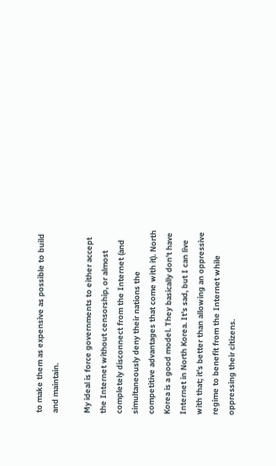to make them as expensive as possible to build and maintain.

My ideal is force governments to either accept the Internet without censorship, or almost completely disconnect from the Internet (and simultaneously deny their nations the competitive advantages that come with it). North Korea is a good model. They basically don't have Internet in North Korea. It's sad, but I can live with that; it's better than allowing an oppressive regime to benefit from the Internet while oppressing their citizens.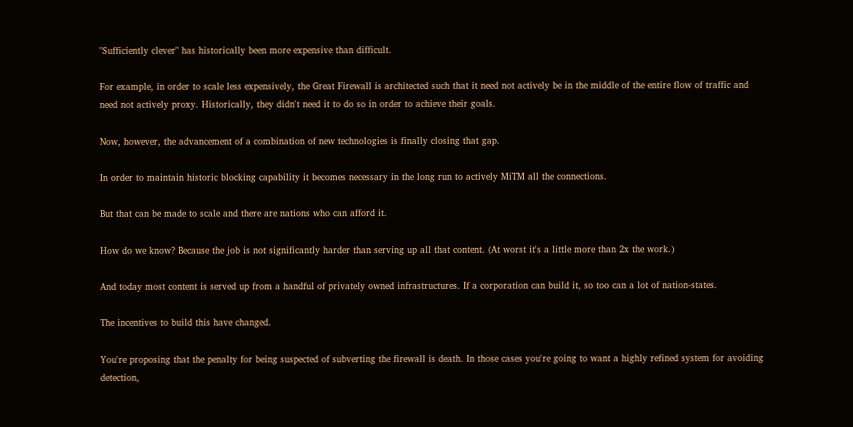"Sufficiently clever" has historically been more expensive than difficult.

For example, in order to scale less expensively, the Great Firewall is architected such that it need not actively be in the middle of the entire flow of traffic and need not actively proxy. Historically, they didn't need it to do so in order to achieve their goals.

Now, however, the advancement of a combination of new technologies is finally closing that gap.

In order to maintain historic blocking capability it becomes necessary in the long run to actively MiTM all the connections.

But that can be made to scale and there are nations who can afford it.

How do we know? Because the job is not significantly harder than serving up all that content. (At worst it's a little more than 2x the work.)

And today most content is served up from a handful of privately owned infrastructures. If a corporation can build it, so too can a lot of nation-states.

The incentives to build this have changed.

You're proposing that the penalty for being suspected of subverting the firewall is death. In those cases you're going to want a highly refined system for avoiding detection,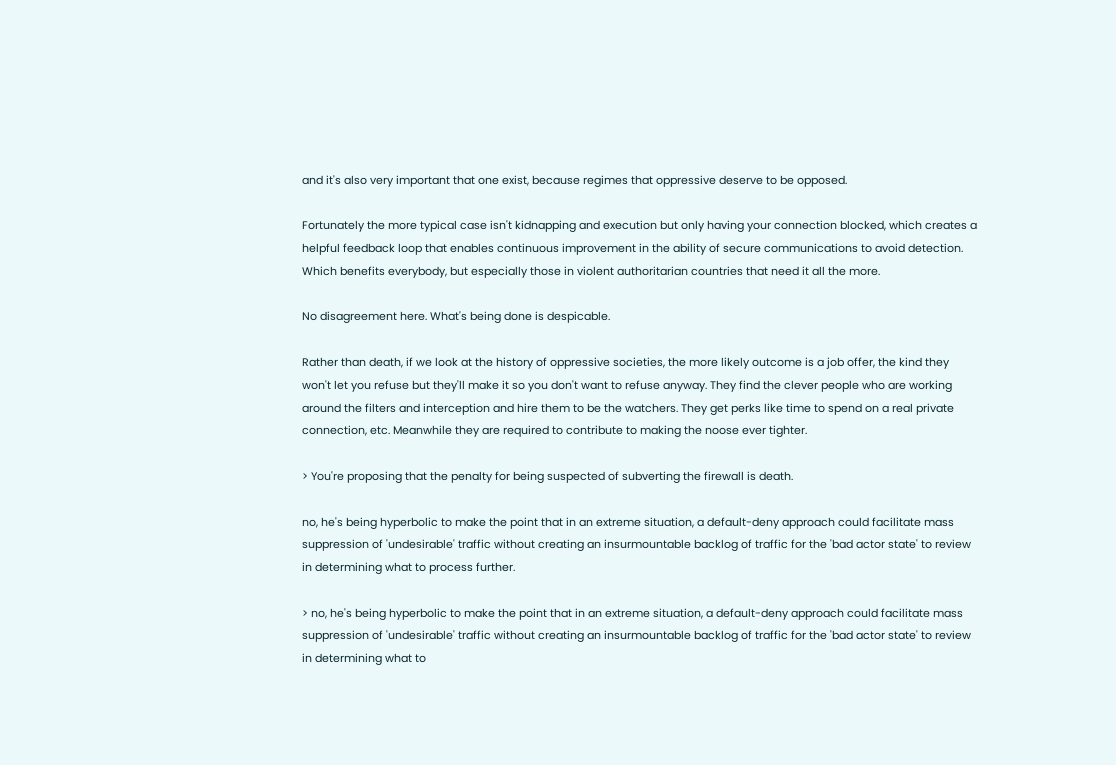and it's also very important that one exist, because regimes that oppressive deserve to be opposed.

Fortunately the more typical case isn't kidnapping and execution but only having your connection blocked, which creates a helpful feedback loop that enables continuous improvement in the ability of secure communications to avoid detection. Which benefits everybody, but especially those in violent authoritarian countries that need it all the more.

No disagreement here. What's being done is despicable.

Rather than death, if we look at the history of oppressive societies, the more likely outcome is a job offer, the kind they won't let you refuse but they'll make it so you don't want to refuse anyway. They find the clever people who are working around the filters and interception and hire them to be the watchers. They get perks like time to spend on a real private connection, etc. Meanwhile they are required to contribute to making the noose ever tighter.

> You're proposing that the penalty for being suspected of subverting the firewall is death.

no, he's being hyperbolic to make the point that in an extreme situation, a default-deny approach could facilitate mass suppression of 'undesirable' traffic without creating an insurmountable backlog of traffic for the 'bad actor state' to review in determining what to process further.

> no, he's being hyperbolic to make the point that in an extreme situation, a default-deny approach could facilitate mass suppression of 'undesirable' traffic without creating an insurmountable backlog of traffic for the 'bad actor state' to review in determining what to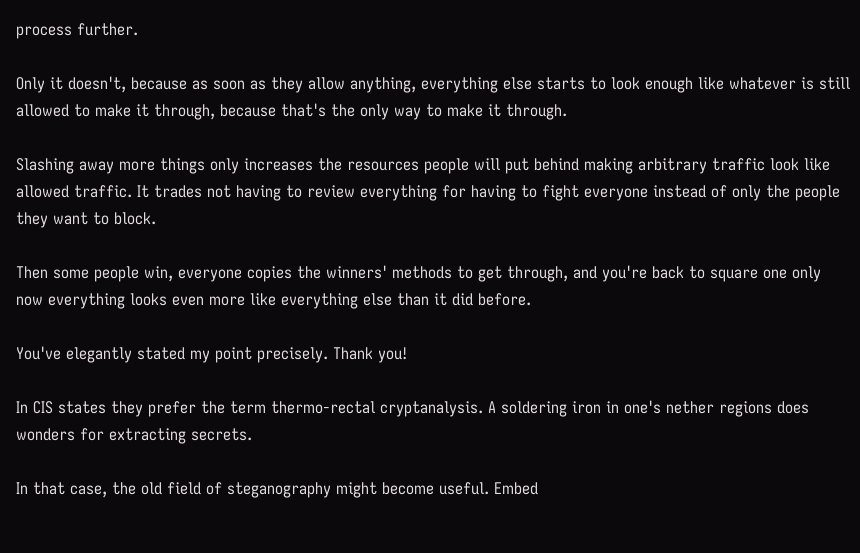process further.

Only it doesn't, because as soon as they allow anything, everything else starts to look enough like whatever is still allowed to make it through, because that's the only way to make it through.

Slashing away more things only increases the resources people will put behind making arbitrary traffic look like allowed traffic. It trades not having to review everything for having to fight everyone instead of only the people they want to block.

Then some people win, everyone copies the winners' methods to get through, and you're back to square one only now everything looks even more like everything else than it did before.

You've elegantly stated my point precisely. Thank you!

In CIS states they prefer the term thermo-rectal cryptanalysis. A soldering iron in one's nether regions does wonders for extracting secrets.

In that case, the old field of steganography might become useful. Embed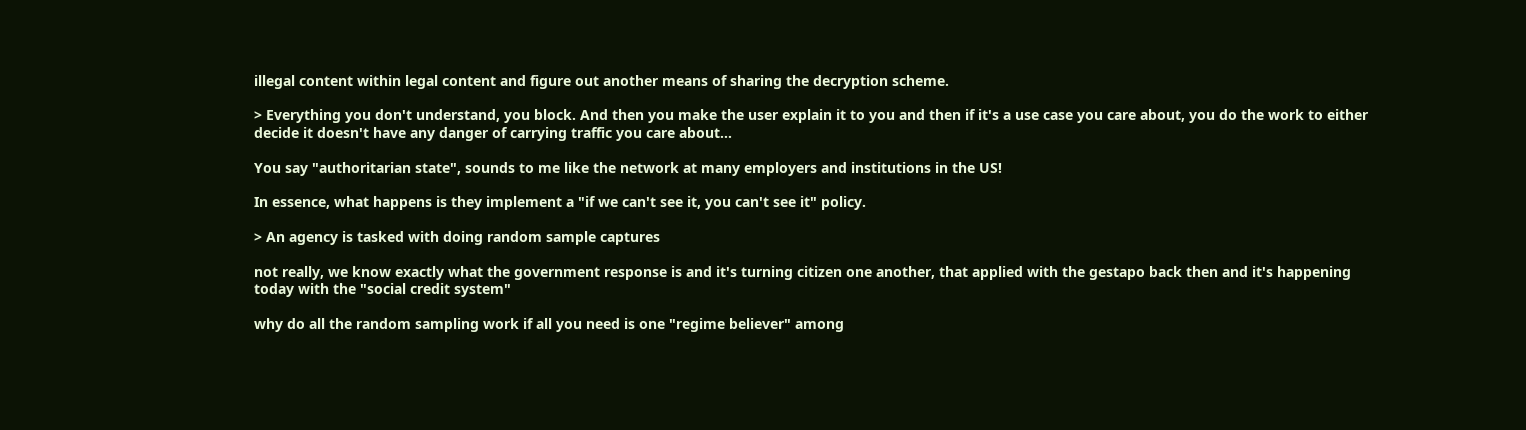illegal content within legal content and figure out another means of sharing the decryption scheme.

> Everything you don't understand, you block. And then you make the user explain it to you and then if it's a use case you care about, you do the work to either decide it doesn't have any danger of carrying traffic you care about...

You say "authoritarian state", sounds to me like the network at many employers and institutions in the US!

In essence, what happens is they implement a "if we can't see it, you can't see it" policy.

> An agency is tasked with doing random sample captures

not really, we know exactly what the government response is and it's turning citizen one another, that applied with the gestapo back then and it's happening today with the "social credit system"

why do all the random sampling work if all you need is one "regime believer" among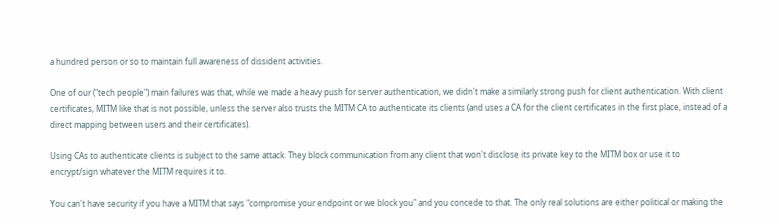a hundred person or so to maintain full awareness of dissident activities.

One of our ("tech people") main failures was that, while we made a heavy push for server authentication, we didn't make a similarly strong push for client authentication. With client certificates, MITM like that is not possible, unless the server also trusts the MITM CA to authenticate its clients (and uses a CA for the client certificates in the first place, instead of a direct mapping between users and their certificates).

Using CAs to authenticate clients is subject to the same attack. They block communication from any client that won't disclose its private key to the MITM box or use it to encrypt/sign whatever the MITM requires it to.

You can't have security if you have a MITM that says "compromise your endpoint or we block you" and you concede to that. The only real solutions are either political or making the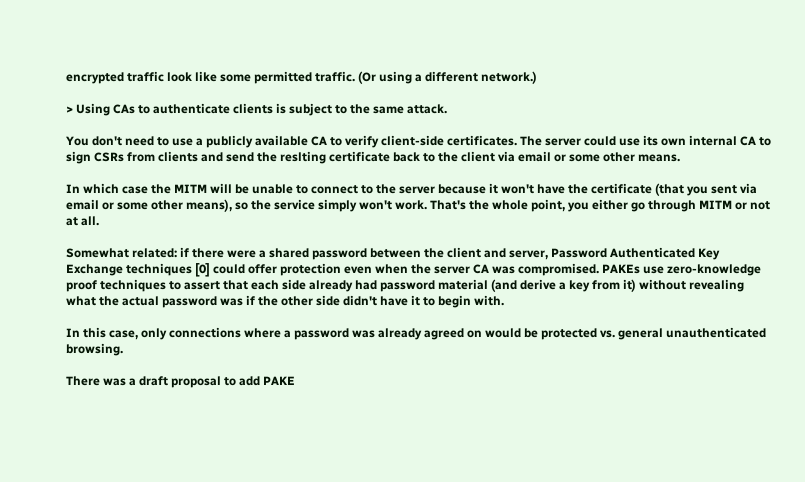encrypted traffic look like some permitted traffic. (Or using a different network.)

> Using CAs to authenticate clients is subject to the same attack.

You don't need to use a publicly available CA to verify client-side certificates. The server could use its own internal CA to sign CSRs from clients and send the reslting certificate back to the client via email or some other means.

In which case the MITM will be unable to connect to the server because it won't have the certificate (that you sent via email or some other means), so the service simply won't work. That's the whole point, you either go through MITM or not at all.

Somewhat related: if there were a shared password between the client and server, Password Authenticated Key Exchange techniques [0] could offer protection even when the server CA was compromised. PAKEs use zero-knowledge proof techniques to assert that each side already had password material (and derive a key from it) without revealing what the actual password was if the other side didn't have it to begin with.

In this case, only connections where a password was already agreed on would be protected vs. general unauthenticated browsing.

There was a draft proposal to add PAKE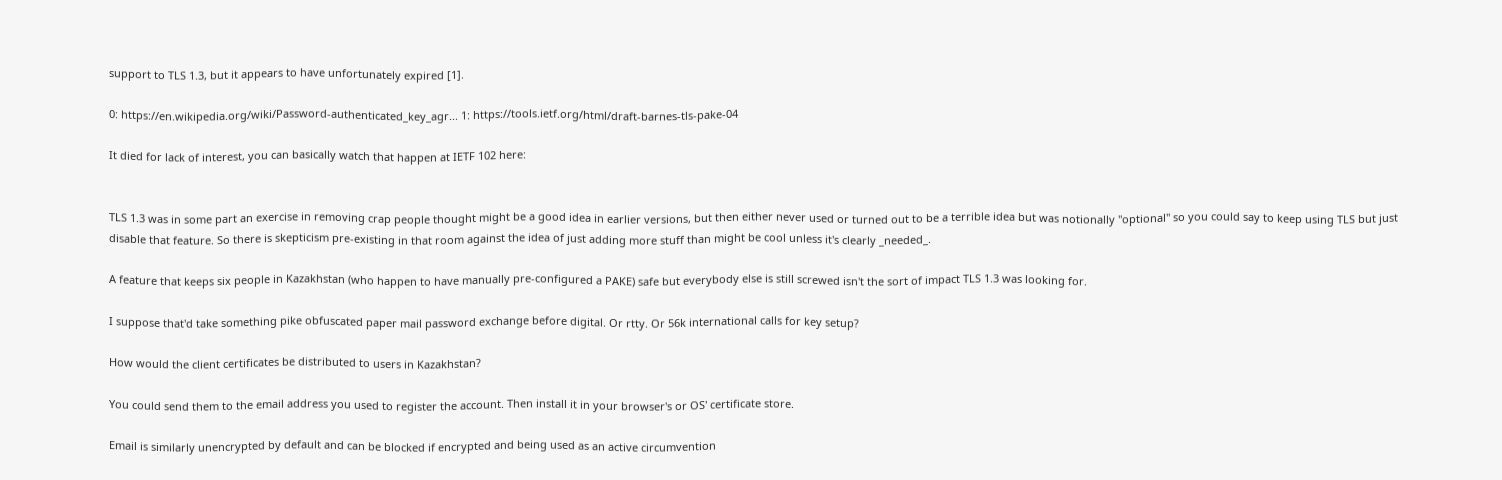support to TLS 1.3, but it appears to have unfortunately expired [1].

0: https://en.wikipedia.org/wiki/Password-authenticated_key_agr... 1: https://tools.ietf.org/html/draft-barnes-tls-pake-04

It died for lack of interest, you can basically watch that happen at IETF 102 here:


TLS 1.3 was in some part an exercise in removing crap people thought might be a good idea in earlier versions, but then either never used or turned out to be a terrible idea but was notionally "optional" so you could say to keep using TLS but just disable that feature. So there is skepticism pre-existing in that room against the idea of just adding more stuff than might be cool unless it's clearly _needed_.

A feature that keeps six people in Kazakhstan (who happen to have manually pre-configured a PAKE) safe but everybody else is still screwed isn't the sort of impact TLS 1.3 was looking for.

I suppose that'd take something pike obfuscated paper mail password exchange before digital. Or rtty. Or 56k international calls for key setup?

How would the client certificates be distributed to users in Kazakhstan?

You could send them to the email address you used to register the account. Then install it in your browser's or OS' certificate store.

Email is similarly unencrypted by default and can be blocked if encrypted and being used as an active circumvention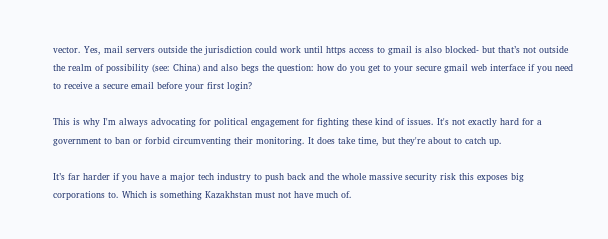vector. Yes, mail servers outside the jurisdiction could work until https access to gmail is also blocked- but that’s not outside the realm of possibility (see: China) and also begs the question: how do you get to your secure gmail web interface if you need to receive a secure email before your first login?

This is why I'm always advocating for political engagement for fighting these kind of issues. It's not exactly hard for a government to ban or forbid circumventing their monitoring. It does take time, but they're about to catch up.

It’s far harder if you have a major tech industry to push back and the whole massive security risk this exposes big corporations to. Which is something Kazakhstan must not have much of.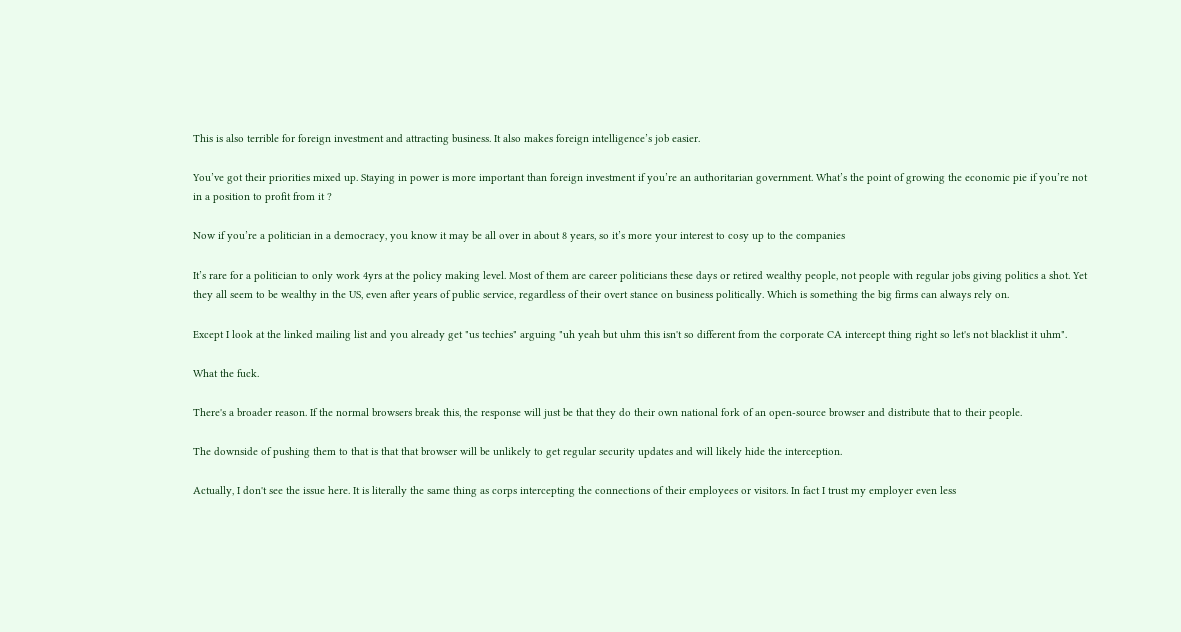This is also terrible for foreign investment and attracting business. It also makes foreign intelligence’s job easier.

You’ve got their priorities mixed up. Staying in power is more important than foreign investment if you’re an authoritarian government. What’s the point of growing the economic pie if you’re not in a position to profit from it ?

Now if you’re a politician in a democracy, you know it may be all over in about 8 years, so it’s more your interest to cosy up to the companies

It’s rare for a politician to only work 4yrs at the policy making level. Most of them are career politicians these days or retired wealthy people, not people with regular jobs giving politics a shot. Yet they all seem to be wealthy in the US, even after years of public service, regardless of their overt stance on business politically. Which is something the big firms can always rely on.

Except I look at the linked mailing list and you already get "us techies" arguing "uh yeah but uhm this isn't so different from the corporate CA intercept thing right so let's not blacklist it uhm".

What the fuck.

There's a broader reason. If the normal browsers break this, the response will just be that they do their own national fork of an open-source browser and distribute that to their people.

The downside of pushing them to that is that that browser will be unlikely to get regular security updates and will likely hide the interception.

Actually, I don't see the issue here. It is literally the same thing as corps intercepting the connections of their employees or visitors. In fact I trust my employer even less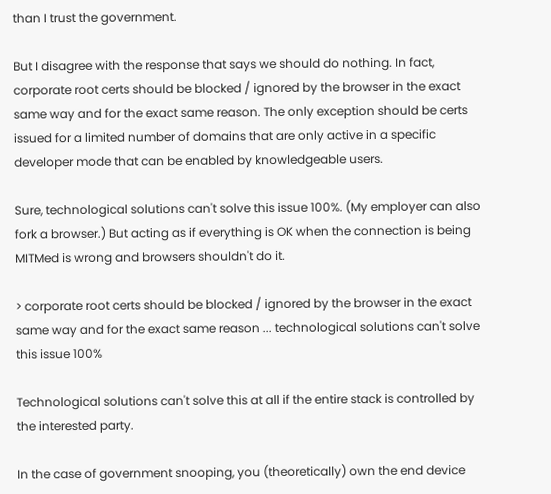than I trust the government.

But I disagree with the response that says we should do nothing. In fact, corporate root certs should be blocked / ignored by the browser in the exact same way and for the exact same reason. The only exception should be certs issued for a limited number of domains that are only active in a specific developer mode that can be enabled by knowledgeable users.

Sure, technological solutions can't solve this issue 100%. (My employer can also fork a browser.) But acting as if everything is OK when the connection is being MITMed is wrong and browsers shouldn't do it.

> corporate root certs should be blocked / ignored by the browser in the exact same way and for the exact same reason ... technological solutions can't solve this issue 100%

Technological solutions can't solve this at all if the entire stack is controlled by the interested party.

In the case of government snooping, you (theoretically) own the end device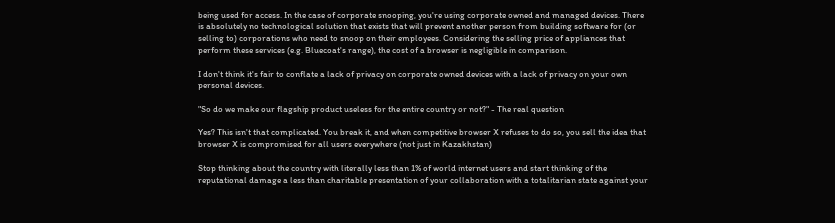being used for access. In the case of corporate snooping, you're using corporate owned and managed devices. There is absolutely no technological solution that exists that will prevent another person from building software for (or selling to) corporations who need to snoop on their employees. Considering the selling price of appliances that perform these services (e.g. Bluecoat's range), the cost of a browser is negligible in comparison.

I don't think it's fair to conflate a lack of privacy on corporate owned devices with a lack of privacy on your own personal devices.

"So do we make our flagship product useless for the entire country or not?" - The real question

Yes? This isn't that complicated. You break it, and when competitive browser X refuses to do so, you sell the idea that browser X is compromised for all users everywhere (not just in Kazakhstan)

Stop thinking about the country with literally less than 1% of world internet users and start thinking of the reputational damage a less than charitable presentation of your collaboration with a totalitarian state against your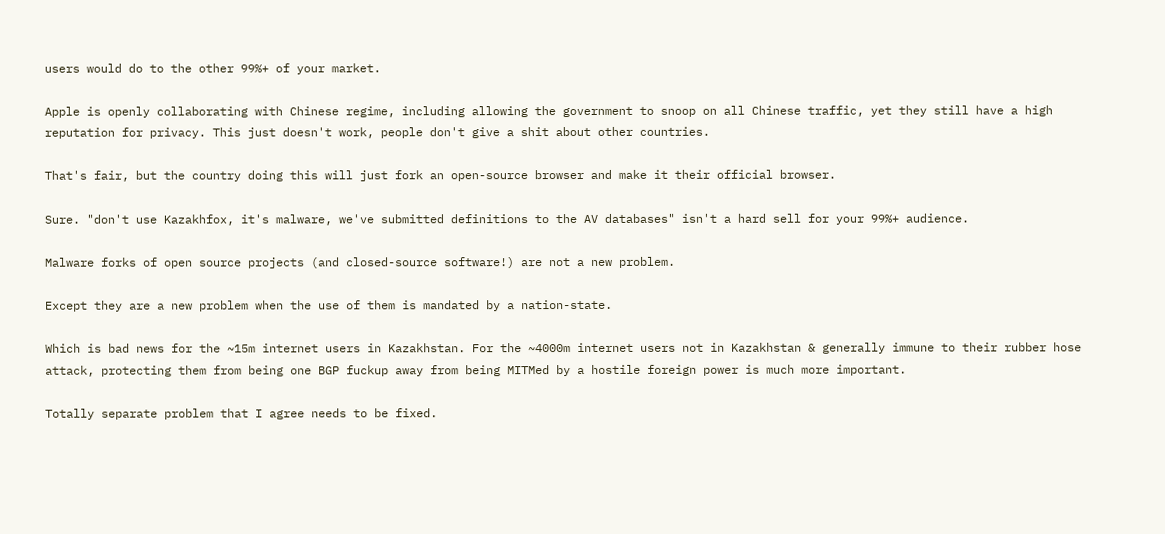users would do to the other 99%+ of your market.

Apple is openly collaborating with Chinese regime, including allowing the government to snoop on all Chinese traffic, yet they still have a high reputation for privacy. This just doesn't work, people don't give a shit about other countries.

That's fair, but the country doing this will just fork an open-source browser and make it their official browser.

Sure. "don't use Kazakhfox, it's malware, we've submitted definitions to the AV databases" isn't a hard sell for your 99%+ audience.

Malware forks of open source projects (and closed-source software!) are not a new problem.

Except they are a new problem when the use of them is mandated by a nation-state.

Which is bad news for the ~15m internet users in Kazakhstan. For the ~4000m internet users not in Kazakhstan & generally immune to their rubber hose attack, protecting them from being one BGP fuckup away from being MITMed by a hostile foreign power is much more important.

Totally separate problem that I agree needs to be fixed.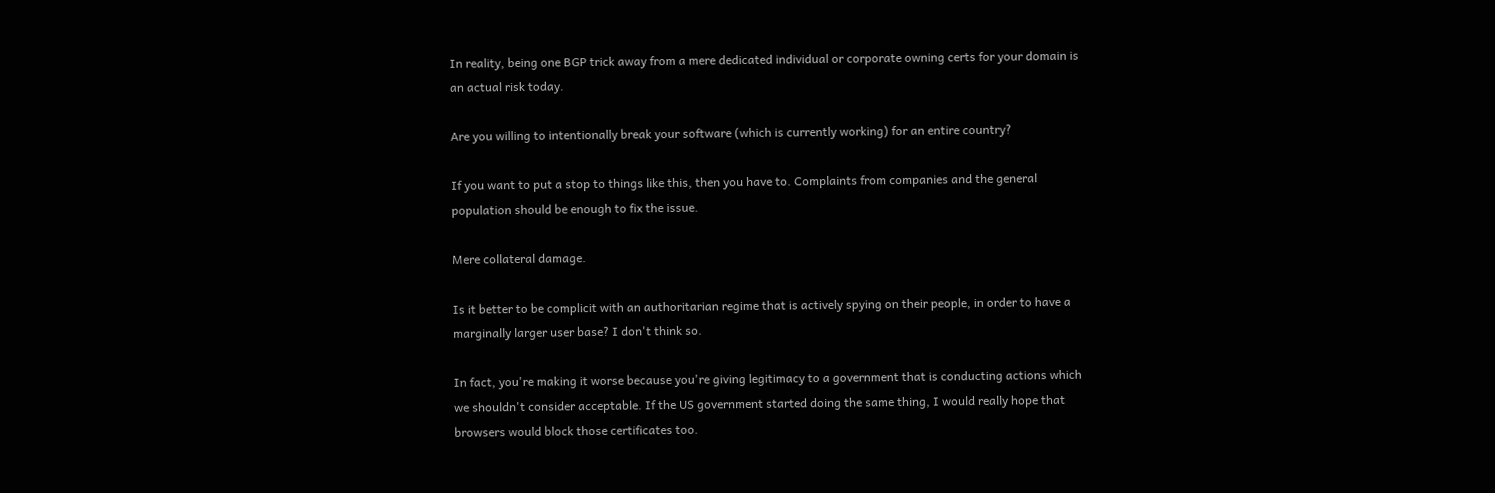In reality, being one BGP trick away from a mere dedicated individual or corporate owning certs for your domain is an actual risk today.

Are you willing to intentionally break your software (which is currently working) for an entire country?

If you want to put a stop to things like this, then you have to. Complaints from companies and the general population should be enough to fix the issue.

Mere collateral damage.

Is it better to be complicit with an authoritarian regime that is actively spying on their people, in order to have a marginally larger user base? I don't think so.

In fact, you're making it worse because you're giving legitimacy to a government that is conducting actions which we shouldn't consider acceptable. If the US government started doing the same thing, I would really hope that browsers would block those certificates too.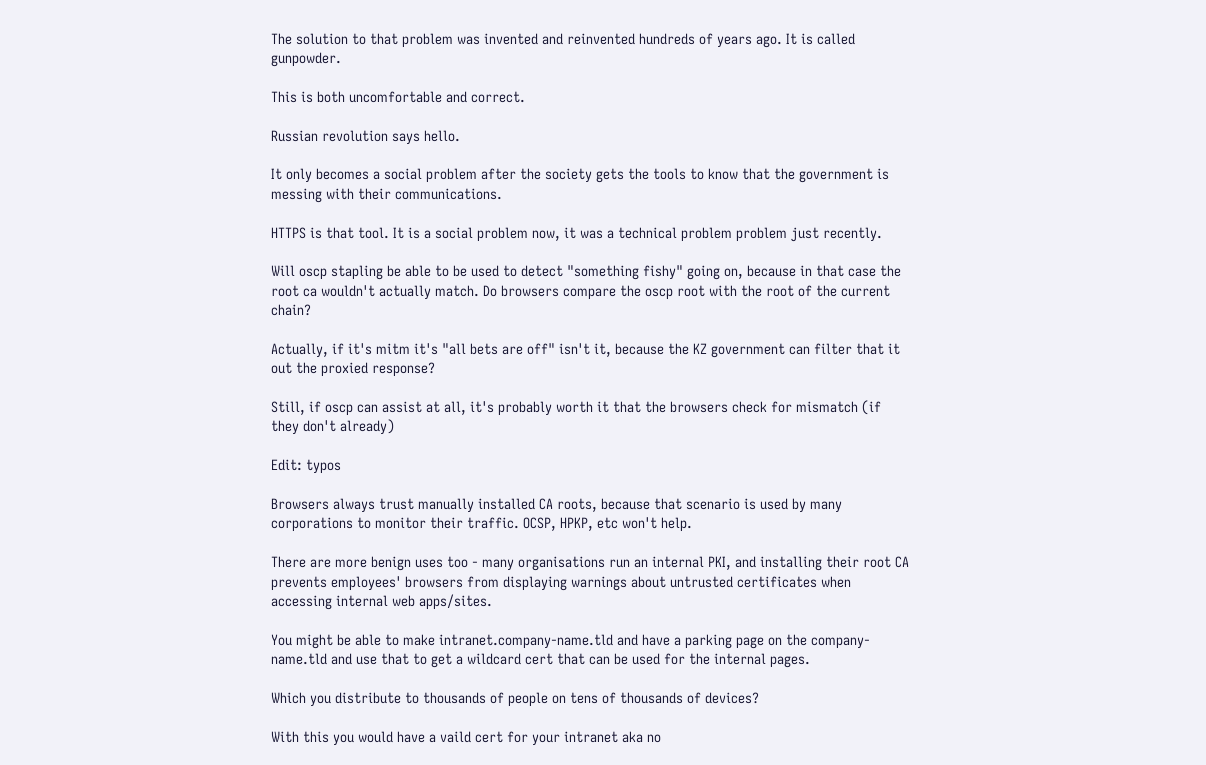The solution to that problem was invented and reinvented hundreds of years ago. It is called gunpowder.

This is both uncomfortable and correct.

Russian revolution says hello.

It only becomes a social problem after the society gets the tools to know that the government is messing with their communications.

HTTPS is that tool. It is a social problem now, it was a technical problem problem just recently.

Will oscp stapling be able to be used to detect "something fishy" going on, because in that case the root ca wouldn't actually match. Do browsers compare the oscp root with the root of the current chain?

Actually, if it's mitm it's "all bets are off" isn't it, because the KZ government can filter that it out the proxied response?

Still, if oscp can assist at all, it's probably worth it that the browsers check for mismatch (if they don't already)

Edit: typos

Browsers always trust manually installed CA roots, because that scenario is used by many corporations to monitor their traffic. OCSP, HPKP, etc won't help.

There are more benign uses too - many organisations run an internal PKI, and installing their root CA prevents employees' browsers from displaying warnings about untrusted certificates when accessing internal web apps/sites.

You might be able to make intranet.company-name.tld and have a parking page on the company-name.tld and use that to get a wildcard cert that can be used for the internal pages.

Which you distribute to thousands of people on tens of thousands of devices?

With this you would have a vaild cert for your intranet aka no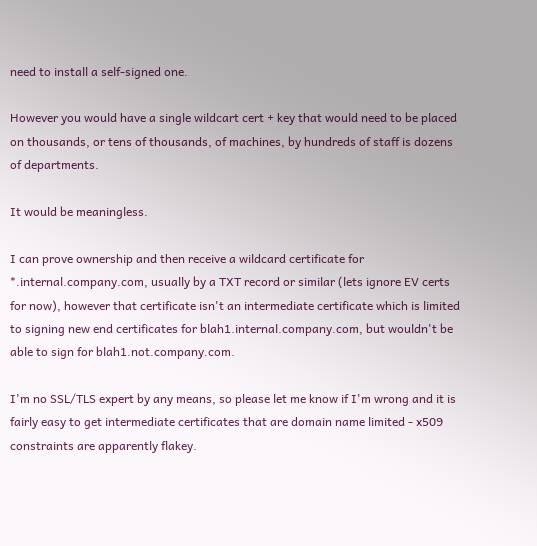need to install a self-signed one.

However you would have a single wildcart cert + key that would need to be placed on thousands, or tens of thousands, of machines, by hundreds of staff is dozens of departments.

It would be meaningless.

I can prove ownership and then receive a wildcard certificate for *.internal.company.com, usually by a TXT record or similar (lets ignore EV certs for now), however that certificate isn't an intermediate certificate which is limited to signing new end certificates for blah1.internal.company.com, but wouldn't be able to sign for blah1.not.company.com.

I'm no SSL/TLS expert by any means, so please let me know if I'm wrong and it is fairly easy to get intermediate certificates that are domain name limited - x509 constraints are apparently flakey.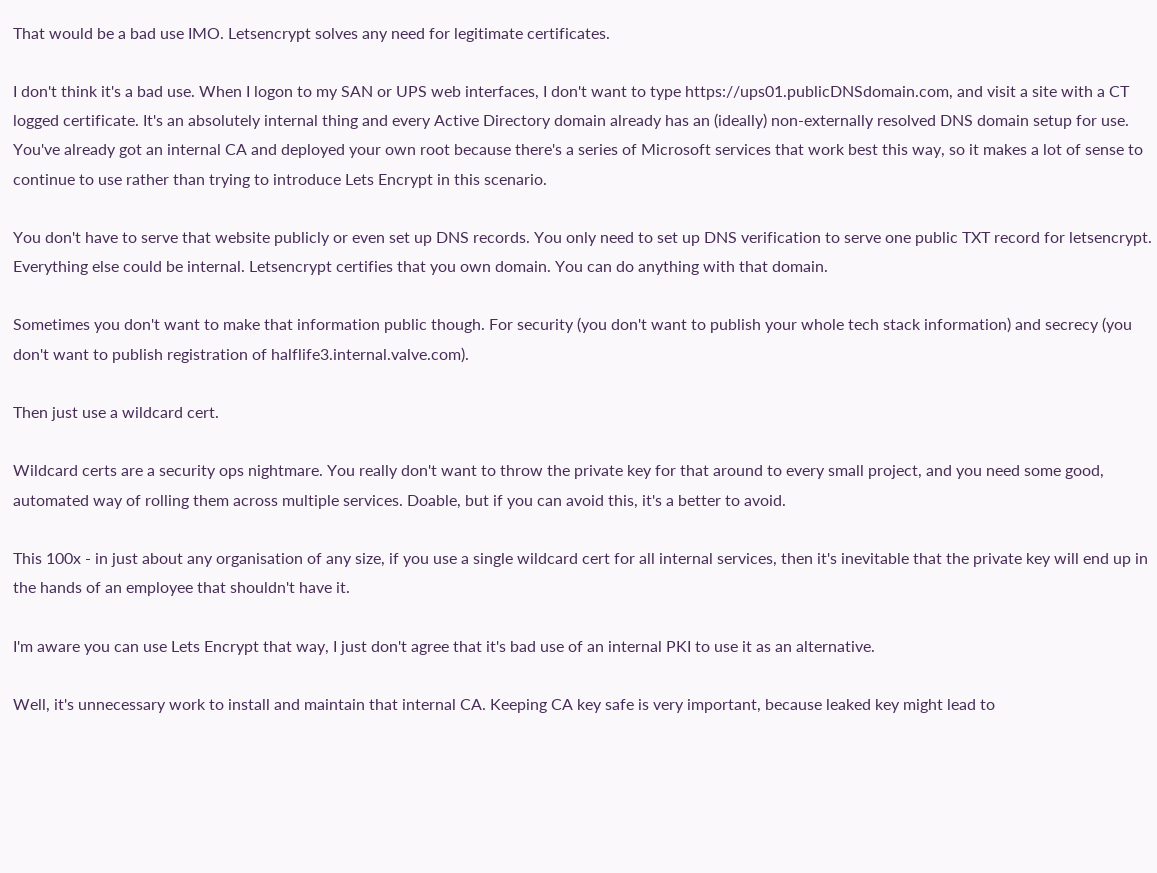That would be a bad use IMO. Letsencrypt solves any need for legitimate certificates.

I don't think it's a bad use. When I logon to my SAN or UPS web interfaces, I don't want to type https://ups01.publicDNSdomain.com, and visit a site with a CT logged certificate. It's an absolutely internal thing and every Active Directory domain already has an (ideally) non-externally resolved DNS domain setup for use. You've already got an internal CA and deployed your own root because there's a series of Microsoft services that work best this way, so it makes a lot of sense to continue to use rather than trying to introduce Lets Encrypt in this scenario.

You don't have to serve that website publicly or even set up DNS records. You only need to set up DNS verification to serve one public TXT record for letsencrypt. Everything else could be internal. Letsencrypt certifies that you own domain. You can do anything with that domain.

Sometimes you don't want to make that information public though. For security (you don't want to publish your whole tech stack information) and secrecy (you don't want to publish registration of halflife3.internal.valve.com).

Then just use a wildcard cert.

Wildcard certs are a security ops nightmare. You really don't want to throw the private key for that around to every small project, and you need some good, automated way of rolling them across multiple services. Doable, but if you can avoid this, it's a better to avoid.

This 100x - in just about any organisation of any size, if you use a single wildcard cert for all internal services, then it's inevitable that the private key will end up in the hands of an employee that shouldn't have it.

I'm aware you can use Lets Encrypt that way, I just don't agree that it's bad use of an internal PKI to use it as an alternative.

Well, it's unnecessary work to install and maintain that internal CA. Keeping CA key safe is very important, because leaked key might lead to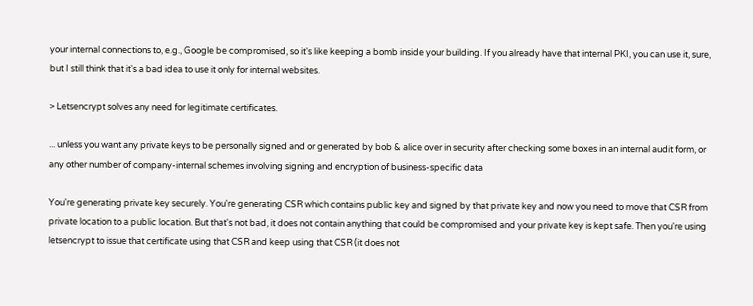your internal connections to, e.g., Google be compromised, so it's like keeping a bomb inside your building. If you already have that internal PKI, you can use it, sure, but I still think that it's a bad idea to use it only for internal websites.

> Letsencrypt solves any need for legitimate certificates.

... unless you want any private keys to be personally signed and or generated by bob & alice over in security after checking some boxes in an internal audit form, or any other number of company-internal schemes involving signing and encryption of business-specific data

You're generating private key securely. You're generating CSR which contains public key and signed by that private key and now you need to move that CSR from private location to a public location. But that's not bad, it does not contain anything that could be compromised and your private key is kept safe. Then you're using letsencrypt to issue that certificate using that CSR and keep using that CSR (it does not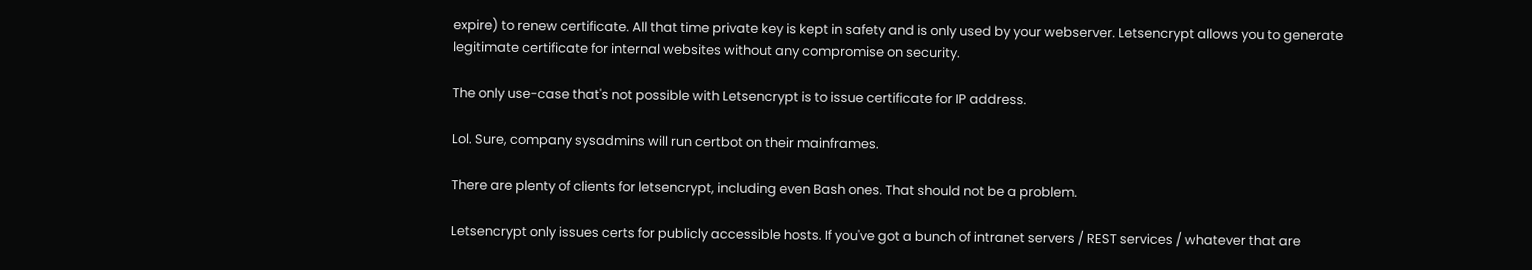expire) to renew certificate. All that time private key is kept in safety and is only used by your webserver. Letsencrypt allows you to generate legitimate certificate for internal websites without any compromise on security.

The only use-case that's not possible with Letsencrypt is to issue certificate for IP address.

Lol. Sure, company sysadmins will run certbot on their mainframes.

There are plenty of clients for letsencrypt, including even Bash ones. That should not be a problem.

Letsencrypt only issues certs for publicly accessible hosts. If you've got a bunch of intranet servers / REST services / whatever that are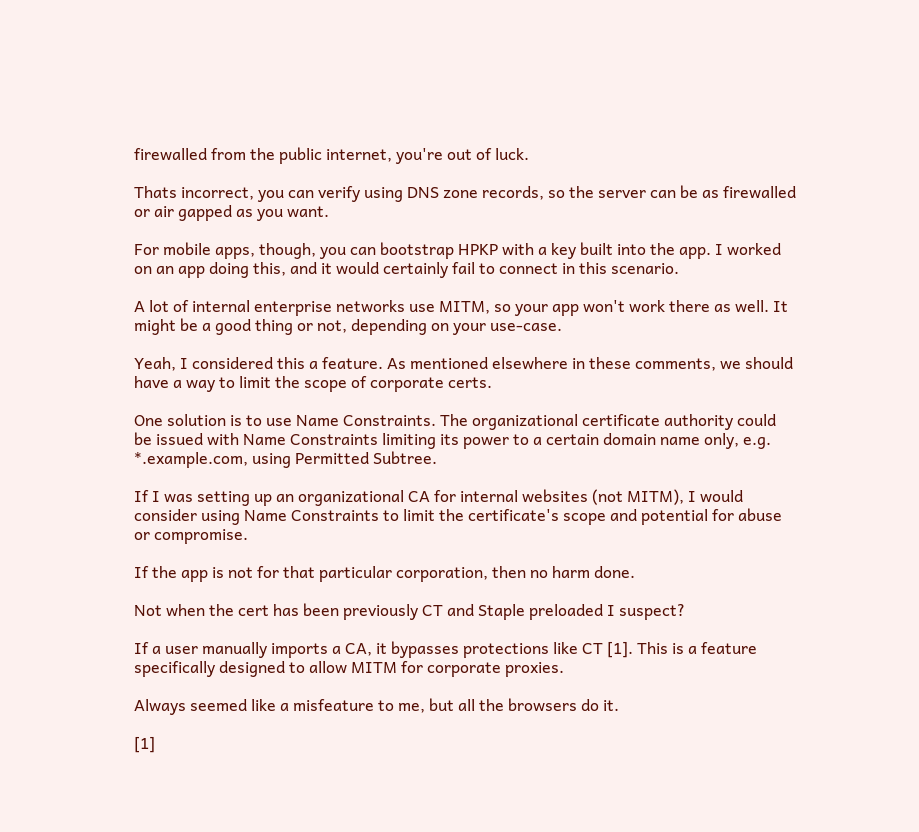firewalled from the public internet, you're out of luck.

Thats incorrect, you can verify using DNS zone records, so the server can be as firewalled or air gapped as you want.

For mobile apps, though, you can bootstrap HPKP with a key built into the app. I worked on an app doing this, and it would certainly fail to connect in this scenario.

A lot of internal enterprise networks use MITM, so your app won't work there as well. It might be a good thing or not, depending on your use-case.

Yeah, I considered this a feature. As mentioned elsewhere in these comments, we should have a way to limit the scope of corporate certs.

One solution is to use Name Constraints. The organizational certificate authority could be issued with Name Constraints limiting its power to a certain domain name only, e.g. *.example.com, using Permitted Subtree.

If I was setting up an organizational CA for internal websites (not MITM), I would consider using Name Constraints to limit the certificate's scope and potential for abuse or compromise.

If the app is not for that particular corporation, then no harm done.

Not when the cert has been previously CT and Staple preloaded I suspect?

If a user manually imports a CA, it bypasses protections like CT [1]. This is a feature specifically designed to allow MITM for corporate proxies.

Always seemed like a misfeature to me, but all the browsers do it.

[1]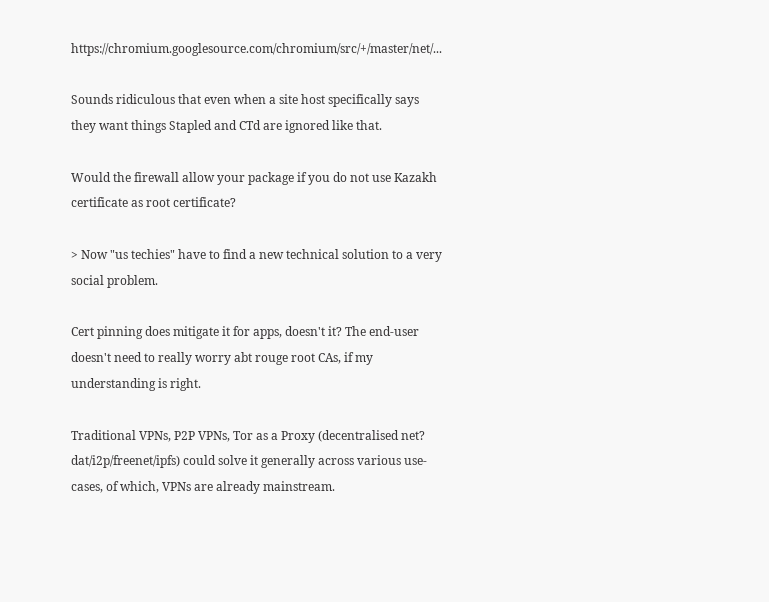https://chromium.googlesource.com/chromium/src/+/master/net/...

Sounds ridiculous that even when a site host specifically says they want things Stapled and CTd are ignored like that.

Would the firewall allow your package if you do not use Kazakh certificate as root certificate?

> Now "us techies" have to find a new technical solution to a very social problem.

Cert pinning does mitigate it for apps, doesn't it? The end-user doesn't need to really worry abt rouge root CAs, if my understanding is right.

Traditional VPNs, P2P VPNs, Tor as a Proxy (decentralised net? dat/i2p/freenet/ipfs) could solve it generally across various use-cases, of which, VPNs are already mainstream.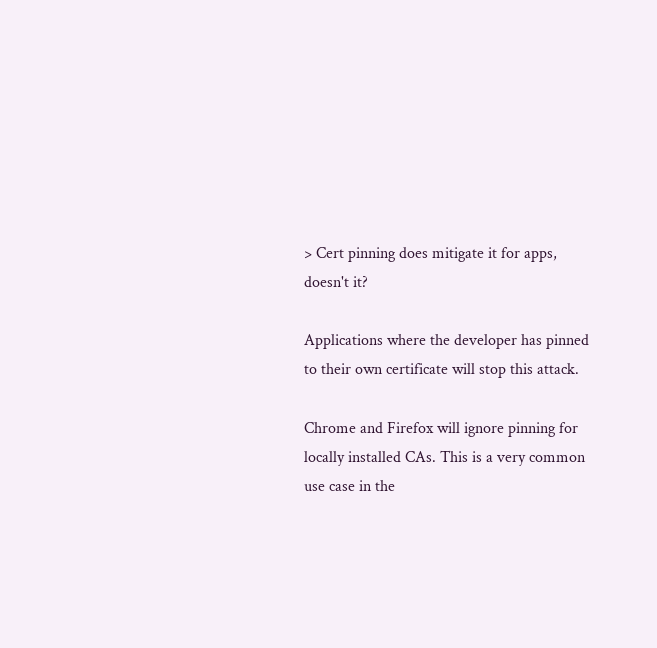> Cert pinning does mitigate it for apps, doesn't it?

Applications where the developer has pinned to their own certificate will stop this attack.

Chrome and Firefox will ignore pinning for locally installed CAs. This is a very common use case in the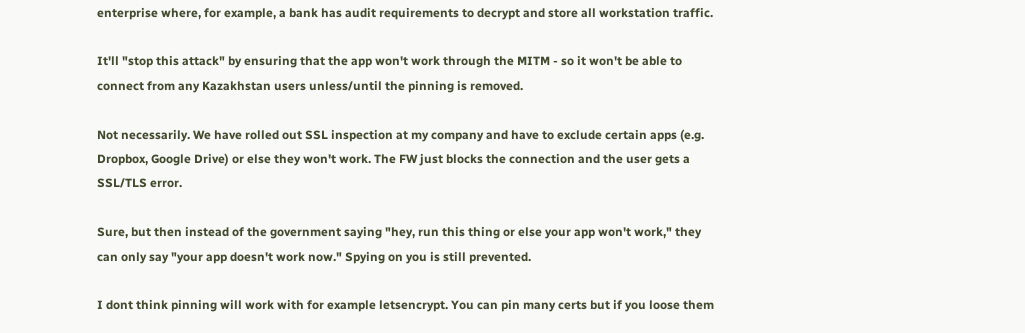enterprise where, for example, a bank has audit requirements to decrypt and store all workstation traffic.

It'll "stop this attack" by ensuring that the app won't work through the MITM - so it won't be able to connect from any Kazakhstan users unless/until the pinning is removed.

Not necessarily. We have rolled out SSL inspection at my company and have to exclude certain apps (e.g. Dropbox, Google Drive) or else they won't work. The FW just blocks the connection and the user gets a SSL/TLS error.

Sure, but then instead of the government saying "hey, run this thing or else your app won't work," they can only say "your app doesn't work now." Spying on you is still prevented.

I dont think pinning will work with for example letsencrypt. You can pin many certs but if you loose them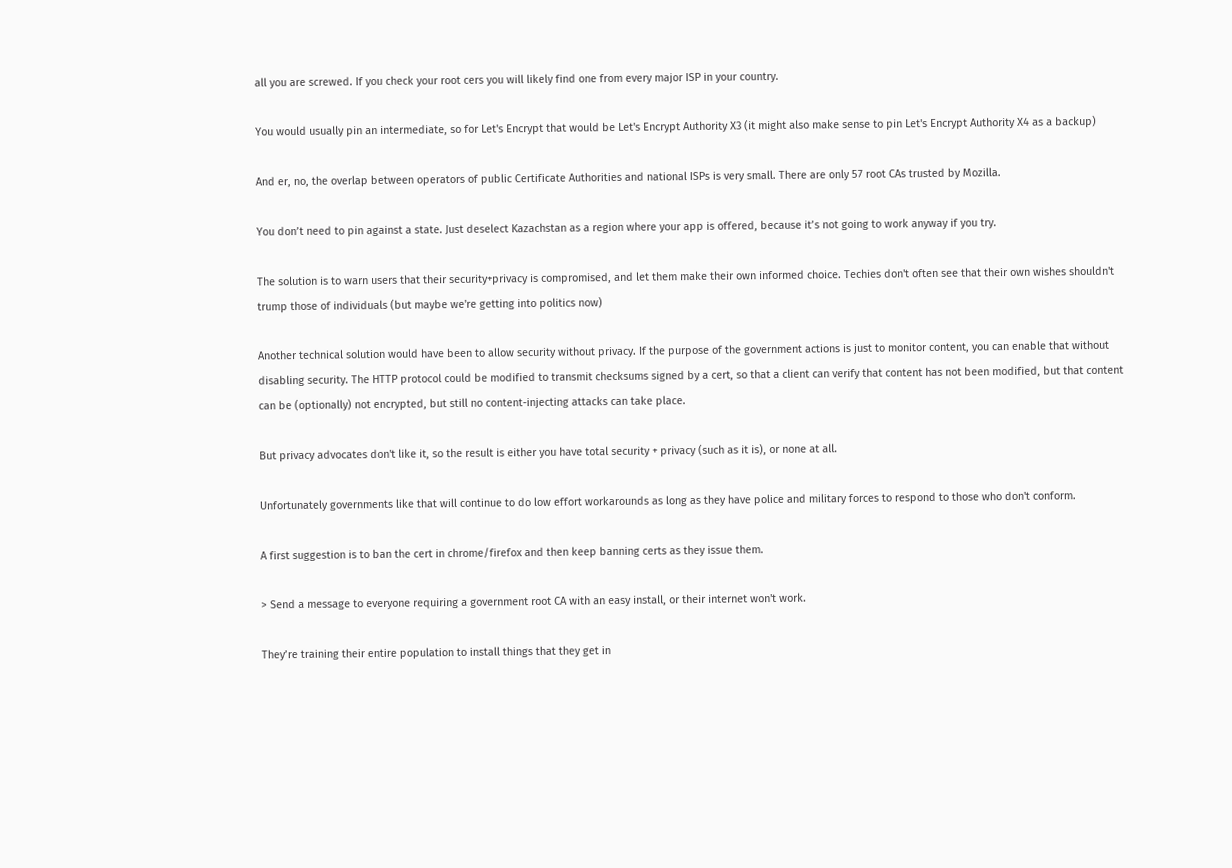all you are screwed. If you check your root cers you will likely find one from every major ISP in your country.

You would usually pin an intermediate, so for Let's Encrypt that would be Let's Encrypt Authority X3 (it might also make sense to pin Let's Encrypt Authority X4 as a backup)

And er, no, the overlap between operators of public Certificate Authorities and national ISPs is very small. There are only 57 root CAs trusted by Mozilla.

You don’t need to pin against a state. Just deselect Kazachstan as a region where your app is offered, because it’s not going to work anyway if you try.

The solution is to warn users that their security+privacy is compromised, and let them make their own informed choice. Techies don't often see that their own wishes shouldn't trump those of individuals (but maybe we're getting into politics now)

Another technical solution would have been to allow security without privacy. If the purpose of the government actions is just to monitor content, you can enable that without disabling security. The HTTP protocol could be modified to transmit checksums signed by a cert, so that a client can verify that content has not been modified, but that content can be (optionally) not encrypted, but still no content-injecting attacks can take place.

But privacy advocates don't like it, so the result is either you have total security + privacy (such as it is), or none at all.

Unfortunately governments like that will continue to do low effort workarounds as long as they have police and military forces to respond to those who don't conform.

A first suggestion is to ban the cert in chrome/firefox and then keep banning certs as they issue them.

> Send a message to everyone requiring a government root CA with an easy install, or their internet won't work.

They’re training their entire population to install things that they get in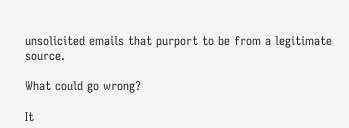unsolicited emails that purport to be from a legitimate source.

What could go wrong?

It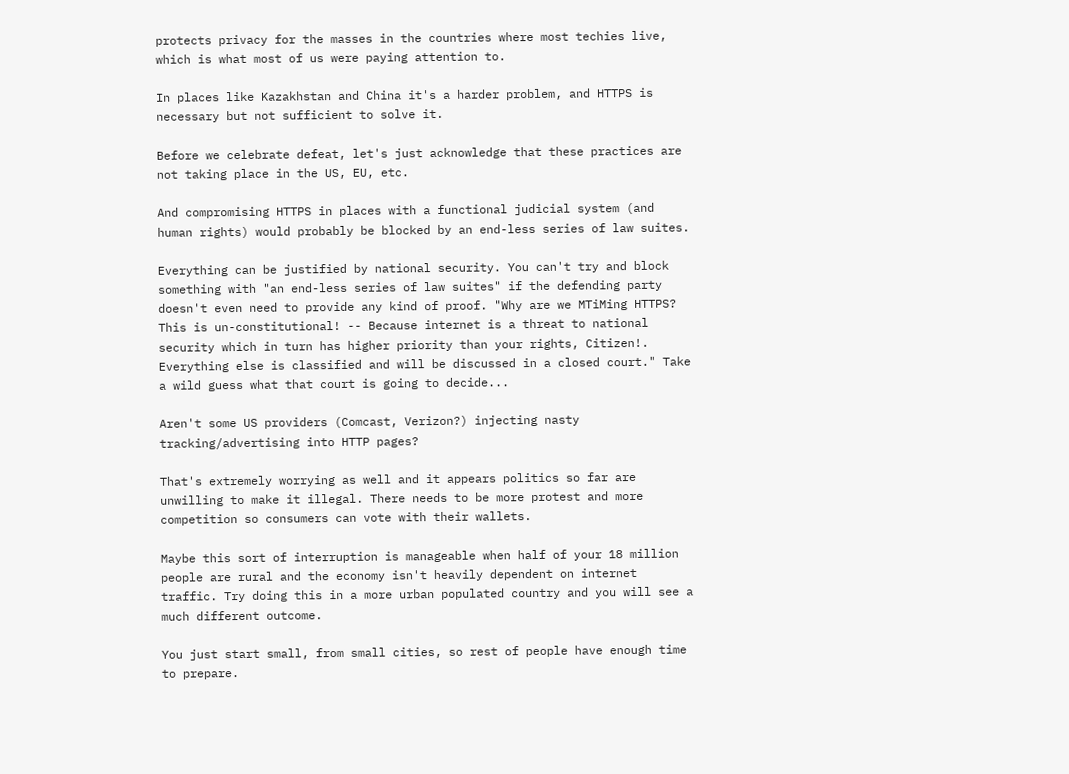protects privacy for the masses in the countries where most techies live, which is what most of us were paying attention to.

In places like Kazakhstan and China it's a harder problem, and HTTPS is necessary but not sufficient to solve it.

Before we celebrate defeat, let's just acknowledge that these practices are not taking place in the US, EU, etc.

And compromising HTTPS in places with a functional judicial system (and human rights) would probably be blocked by an end-less series of law suites.

Everything can be justified by national security. You can't try and block something with "an end-less series of law suites" if the defending party doesn't even need to provide any kind of proof. "Why are we MTiMing HTTPS? This is un-constitutional! -- Because internet is a threat to national security which in turn has higher priority than your rights, Citizen!. Everything else is classified and will be discussed in a closed court." Take a wild guess what that court is going to decide...

Aren't some US providers (Comcast, Verizon?) injecting nasty tracking/advertising into HTTP pages?

That's extremely worrying as well and it appears politics so far are unwilling to make it illegal. There needs to be more protest and more competition so consumers can vote with their wallets.

Maybe this sort of interruption is manageable when half of your 18 million people are rural and the economy isn't heavily dependent on internet traffic. Try doing this in a more urban populated country and you will see a much different outcome.

You just start small, from small cities, so rest of people have enough time to prepare.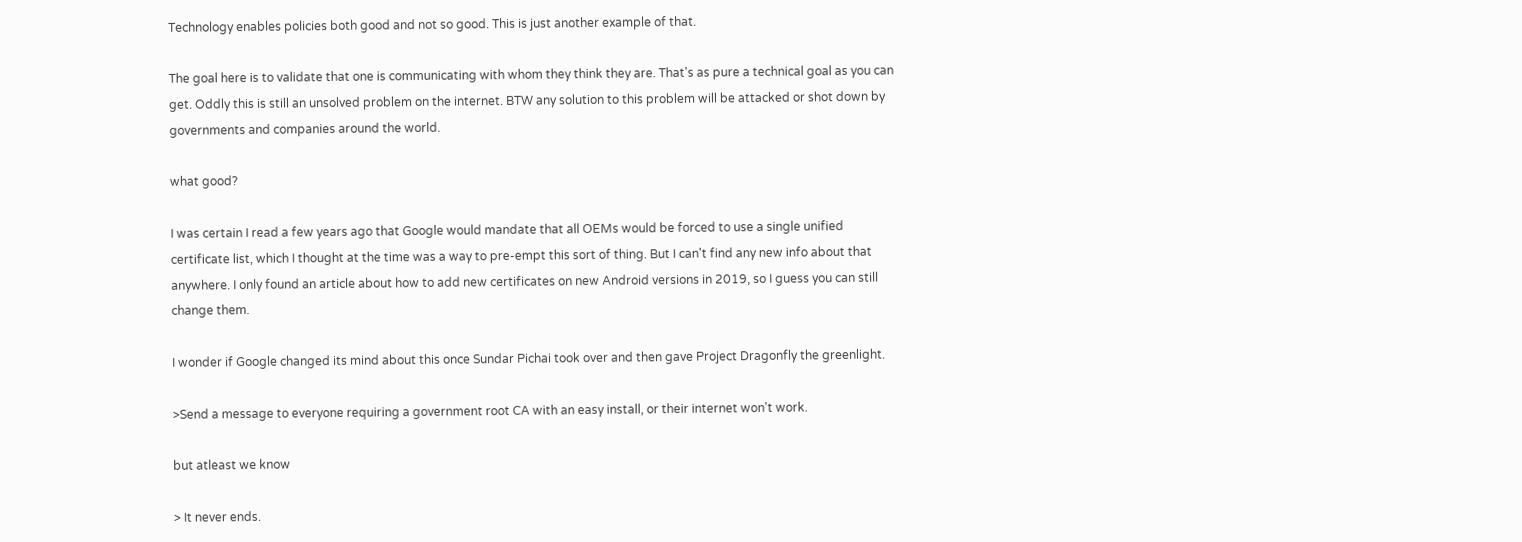Technology enables policies both good and not so good. This is just another example of that.

The goal here is to validate that one is communicating with whom they think they are. That's as pure a technical goal as you can get. Oddly this is still an unsolved problem on the internet. BTW any solution to this problem will be attacked or shot down by governments and companies around the world.

what good?

I was certain I read a few years ago that Google would mandate that all OEMs would be forced to use a single unified certificate list, which I thought at the time was a way to pre-empt this sort of thing. But I can't find any new info about that anywhere. I only found an article about how to add new certificates on new Android versions in 2019, so I guess you can still change them.

I wonder if Google changed its mind about this once Sundar Pichai took over and then gave Project Dragonfly the greenlight.

>Send a message to everyone requiring a government root CA with an easy install, or their internet won't work.

but atleast we know

> It never ends.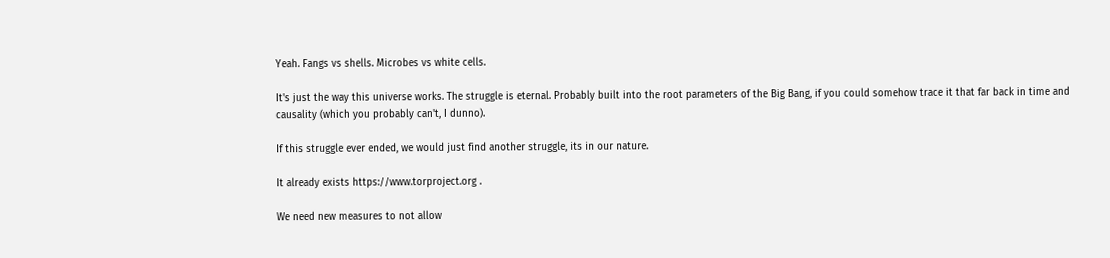Yeah. Fangs vs shells. Microbes vs white cells.

It's just the way this universe works. The struggle is eternal. Probably built into the root parameters of the Big Bang, if you could somehow trace it that far back in time and causality (which you probably can't, I dunno).

If this struggle ever ended, we would just find another struggle, its in our nature.

It already exists https://www.torproject.org .

We need new measures to not allow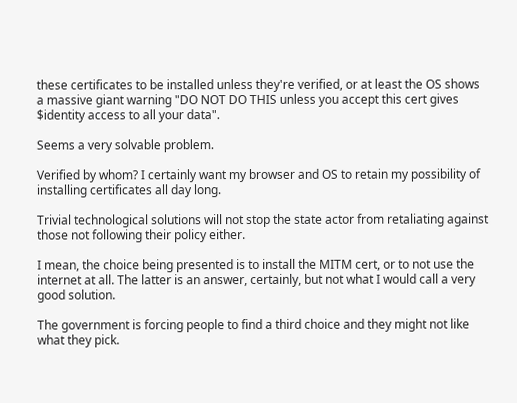these certificates to be installed unless they're verified, or at least the OS shows a massive giant warning "DO NOT DO THIS unless you accept this cert gives $identity access to all your data".

Seems a very solvable problem.

Verified by whom? I certainly want my browser and OS to retain my possibility of installing certificates all day long.

Trivial technological solutions will not stop the state actor from retaliating against those not following their policy either.

I mean, the choice being presented is to install the MITM cert, or to not use the internet at all. The latter is an answer, certainly, but not what I would call a very good solution.

The government is forcing people to find a third choice and they might not like what they pick.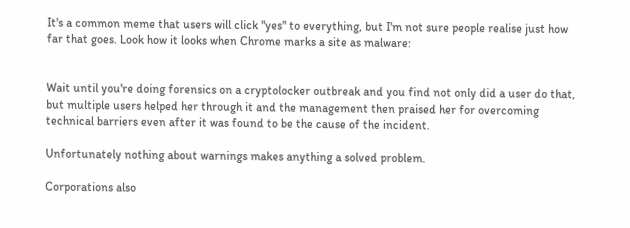It's a common meme that users will click "yes" to everything, but I'm not sure people realise just how far that goes. Look how it looks when Chrome marks a site as malware:


Wait until you're doing forensics on a cryptolocker outbreak and you find not only did a user do that, but multiple users helped her through it and the management then praised her for overcoming technical barriers even after it was found to be the cause of the incident.

Unfortunately nothing about warnings makes anything a solved problem.

Corporations also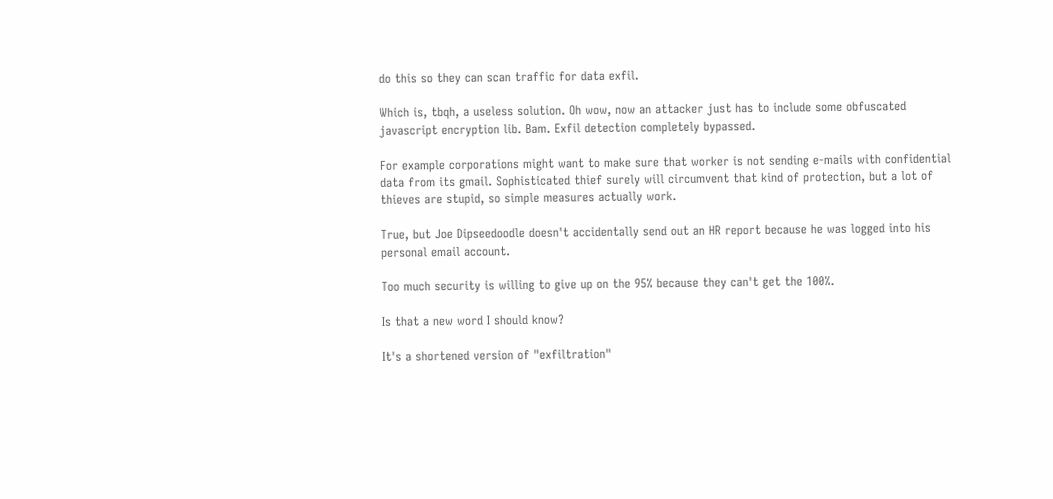do this so they can scan traffic for data exfil.

Which is, tbqh, a useless solution. Oh wow, now an attacker just has to include some obfuscated javascript encryption lib. Bam. Exfil detection completely bypassed.

For example corporations might want to make sure that worker is not sending e-mails with confidential data from its gmail. Sophisticated thief surely will circumvent that kind of protection, but a lot of thieves are stupid, so simple measures actually work.

True, but Joe Dipseedoodle doesn't accidentally send out an HR report because he was logged into his personal email account.

Too much security is willing to give up on the 95% because they can't get the 100%.

Is that a new word I should know?

It's a shortened version of "exfiltration"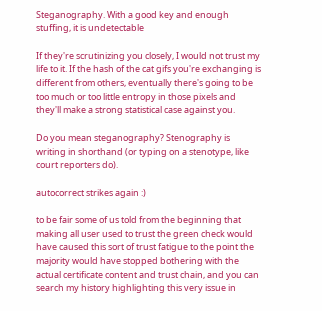Steganography. With a good key and enough stuffing, it is undetectable

If they're scrutinizing you closely, I would not trust my life to it. If the hash of the cat gifs you're exchanging is different from others, eventually there's going to be too much or too little entropy in those pixels and they'll make a strong statistical case against you.

Do you mean steganography? Stenography is writing in shorthand (or typing on a stenotype, like court reporters do).

autocorrect strikes again :)

to be fair some of us told from the beginning that making all user used to trust the green check would have caused this sort of trust fatigue to the point the majority would have stopped bothering with the actual certificate content and trust chain, and you can search my history highlighting this very issue in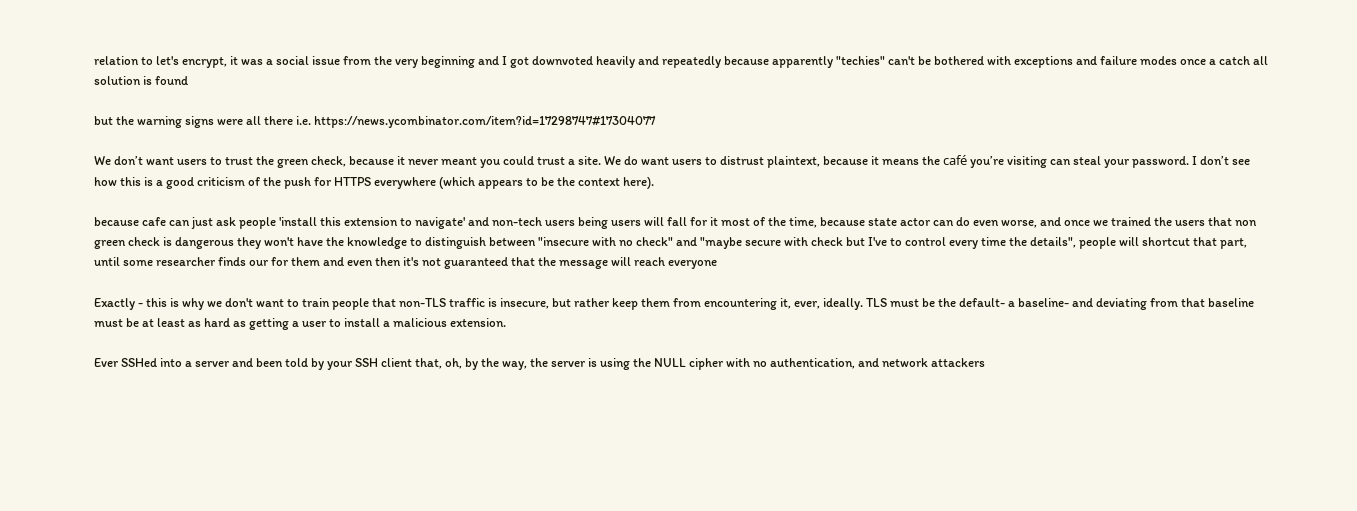relation to let's encrypt, it was a social issue from the very beginning and I got downvoted heavily and repeatedly because apparently "techies" can't be bothered with exceptions and failure modes once a catch all solution is found

but the warning signs were all there i.e. https://news.ycombinator.com/item?id=17298747#17304077

We don’t want users to trust the green check, because it never meant you could trust a site. We do want users to distrust plaintext, because it means the café you’re visiting can steal your password. I don’t see how this is a good criticism of the push for HTTPS everywhere (which appears to be the context here).

because cafe can just ask people 'install this extension to navigate' and non-tech users being users will fall for it most of the time, because state actor can do even worse, and once we trained the users that non green check is dangerous they won't have the knowledge to distinguish between "insecure with no check" and "maybe secure with check but I've to control every time the details", people will shortcut that part, until some researcher finds our for them and even then it's not guaranteed that the message will reach everyone

Exactly - this is why we don't want to train people that non-TLS traffic is insecure, but rather keep them from encountering it, ever, ideally. TLS must be the default- a baseline- and deviating from that baseline must be at least as hard as getting a user to install a malicious extension.

Ever SSHed into a server and been told by your SSH client that, oh, by the way, the server is using the NULL cipher with no authentication, and network attackers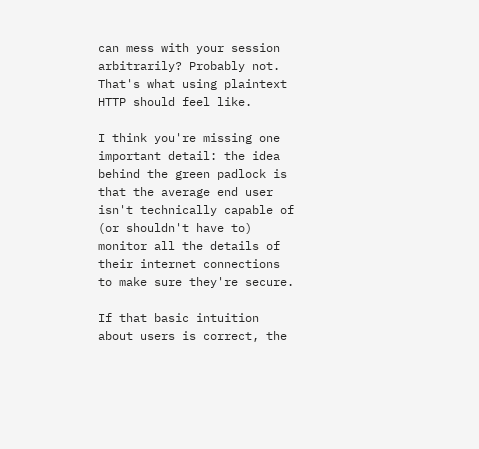can mess with your session arbitrarily? Probably not. That's what using plaintext HTTP should feel like.

I think you're missing one important detail: the idea behind the green padlock is that the average end user isn't technically capable of (or shouldn't have to) monitor all the details of their internet connections to make sure they're secure.

If that basic intuition about users is correct, the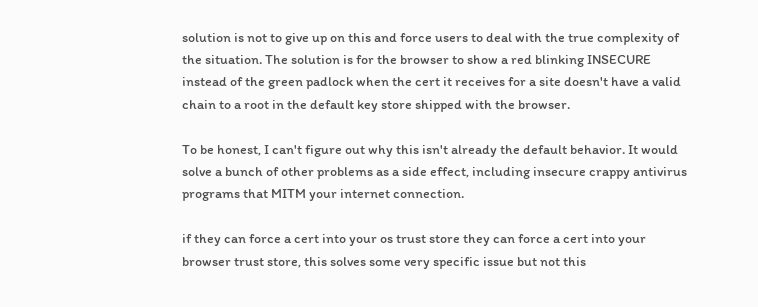solution is not to give up on this and force users to deal with the true complexity of the situation. The solution is for the browser to show a red blinking INSECURE instead of the green padlock when the cert it receives for a site doesn't have a valid chain to a root in the default key store shipped with the browser.

To be honest, I can't figure out why this isn't already the default behavior. It would solve a bunch of other problems as a side effect, including insecure crappy antivirus programs that MITM your internet connection.

if they can force a cert into your os trust store they can force a cert into your browser trust store, this solves some very specific issue but not this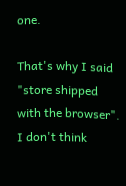one.

That's why I said "store shipped with the browser". I don't think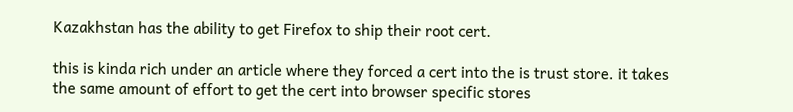Kazakhstan has the ability to get Firefox to ship their root cert.

this is kinda rich under an article where they forced a cert into the is trust store. it takes the same amount of effort to get the cert into browser specific stores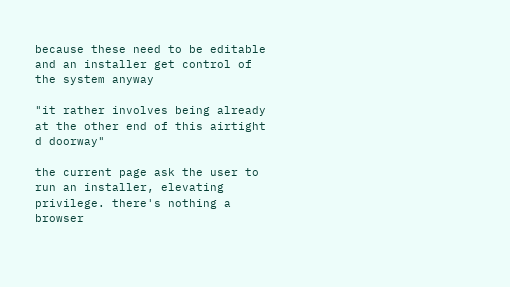because these need to be editable and an installer get control of the system anyway

"it rather involves being already at the other end of this airtight d doorway"

the current page ask the user to run an installer, elevating privilege. there's nothing a browser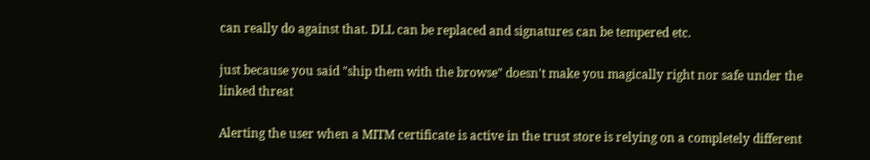can really do against that. DLL can be replaced and signatures can be tempered etc.

just because you said "ship them with the browse" doesn't make you magically right nor safe under the linked threat

Alerting the user when a MITM certificate is active in the trust store is relying on a completely different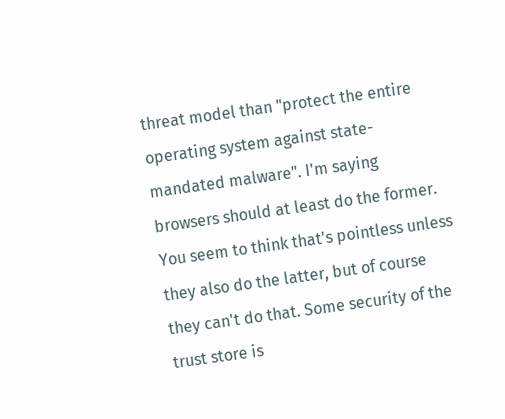threat model than "protect the entire operating system against state-mandated malware". I'm saying browsers should at least do the former. You seem to think that's pointless unless they also do the latter, but of course they can't do that. Some security of the trust store is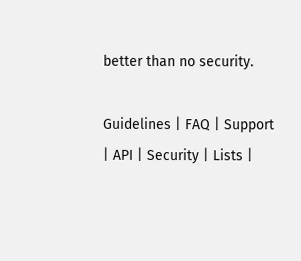better than no security.

Guidelines | FAQ | Support | API | Security | Lists |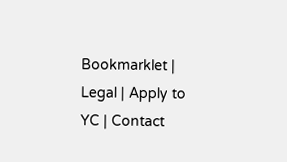Bookmarklet | Legal | Apply to YC | Contact